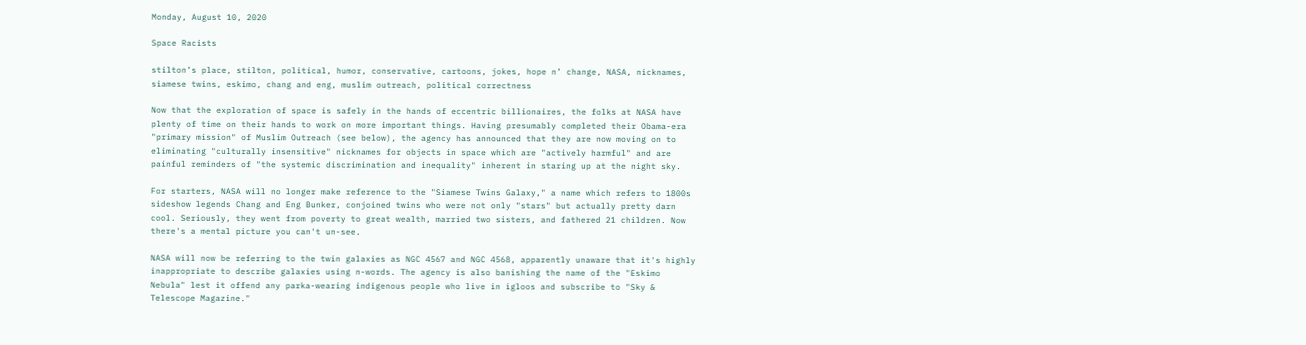Monday, August 10, 2020

Space Racists

stilton’s place, stilton, political, humor, conservative, cartoons, jokes, hope n’ change, NASA, nicknames, siamese twins, eskimo, chang and eng, muslim outreach, political correctness

Now that the exploration of space is safely in the hands of eccentric billionaires, the folks at NASA have plenty of time on their hands to work on more important things. Having presumably completed their Obama-era "primary mission" of Muslim Outreach (see below), the agency has announced that they are now moving on to eliminating "culturally insensitive" nicknames for objects in space which are "actively harmful" and are painful reminders of "the systemic discrimination and inequality" inherent in staring up at the night sky.

For starters, NASA will no longer make reference to the "Siamese Twins Galaxy," a name which refers to 1800s sideshow legends Chang and Eng Bunker, conjoined twins who were not only "stars" but actually pretty darn cool. Seriously, they went from poverty to great wealth, married two sisters, and fathered 21 children. Now there's a mental picture you can't un-see.

NASA will now be referring to the twin galaxies as NGC 4567 and NGC 4568, apparently unaware that it's highly inappropriate to describe galaxies using n-words. The agency is also banishing the name of the "Eskimo Nebula" lest it offend any parka-wearing indigenous people who live in igloos and subscribe to "Sky & Telescope Magazine."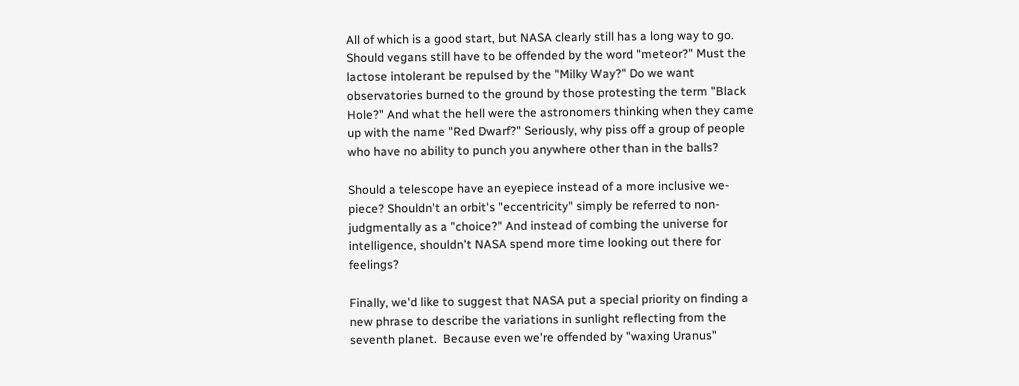All of which is a good start, but NASA clearly still has a long way to go. Should vegans still have to be offended by the word "meteor?" Must the lactose intolerant be repulsed by the "Milky Way?" Do we want observatories burned to the ground by those protesting the term "Black Hole?" And what the hell were the astronomers thinking when they came up with the name "Red Dwarf?" Seriously, why piss off a group of people who have no ability to punch you anywhere other than in the balls?

Should a telescope have an eyepiece instead of a more inclusive we-piece? Shouldn't an orbit's "eccentricity" simply be referred to non-judgmentally as a "choice?" And instead of combing the universe for intelligence, shouldn't NASA spend more time looking out there for feelings?

Finally, we'd like to suggest that NASA put a special priority on finding a new phrase to describe the variations in sunlight reflecting from the seventh planet.  Because even we're offended by "waxing Uranus"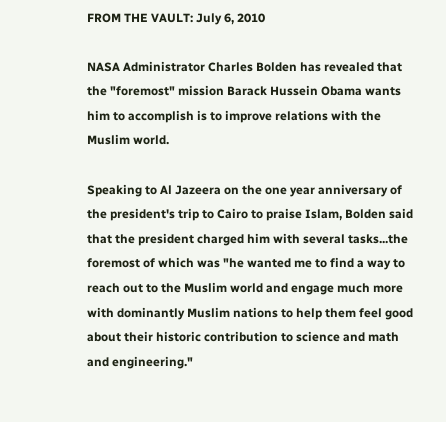FROM THE VAULT: July 6, 2010

NASA Administrator Charles Bolden has revealed that the "foremost" mission Barack Hussein Obama wants him to accomplish is to improve relations with the Muslim world.

Speaking to Al Jazeera on the one year anniversary of the president's trip to Cairo to praise Islam, Bolden said that the president charged him with several tasks...the
foremost of which was "he wanted me to find a way to reach out to the Muslim world and engage much more with dominantly Muslim nations to help them feel good about their historic contribution to science and math and engineering."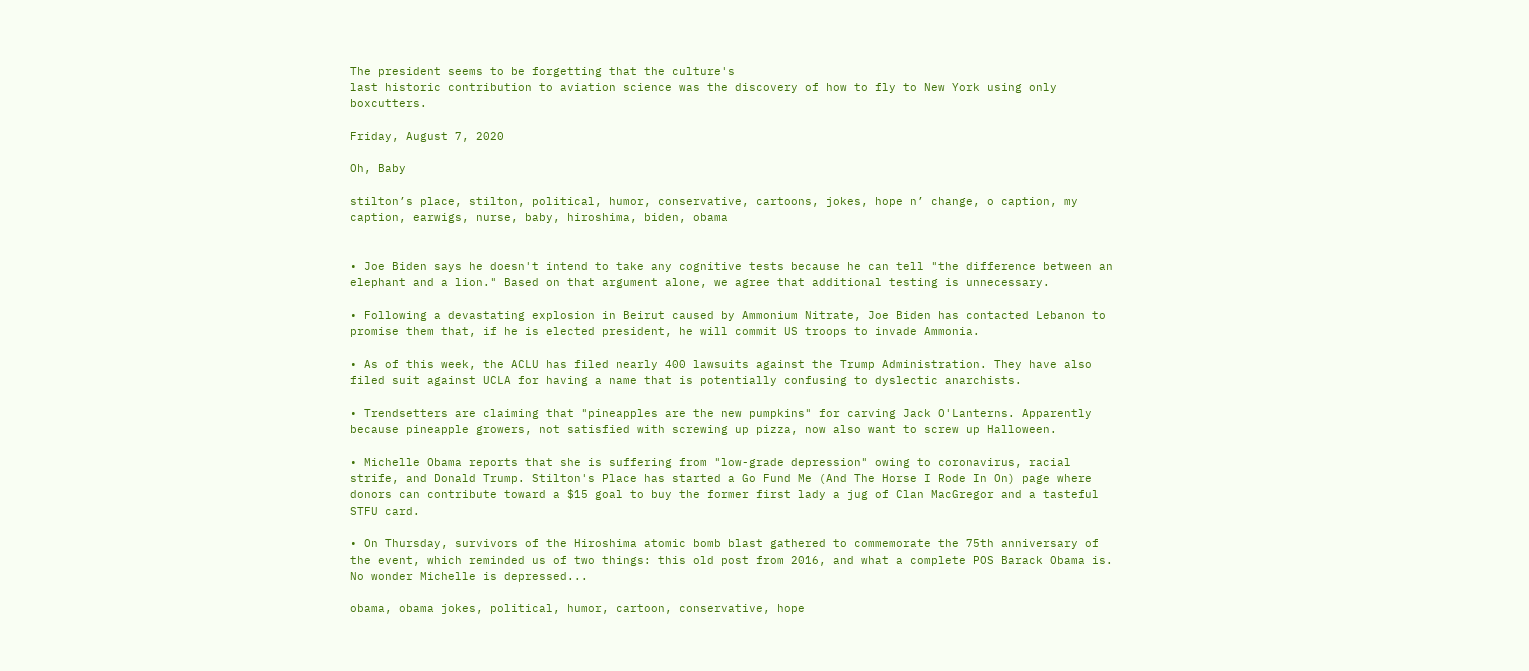The president seems to be forgetting that the culture's
last historic contribution to aviation science was the discovery of how to fly to New York using only boxcutters.

Friday, August 7, 2020

Oh, Baby

stilton’s place, stilton, political, humor, conservative, cartoons, jokes, hope n’ change, o caption, my caption, earwigs, nurse, baby, hiroshima, biden, obama


• Joe Biden says he doesn't intend to take any cognitive tests because he can tell "the difference between an elephant and a lion." Based on that argument alone, we agree that additional testing is unnecessary.

• Following a devastating explosion in Beirut caused by Ammonium Nitrate, Joe Biden has contacted Lebanon to promise them that, if he is elected president, he will commit US troops to invade Ammonia.

• As of this week, the ACLU has filed nearly 400 lawsuits against the Trump Administration. They have also filed suit against UCLA for having a name that is potentially confusing to dyslectic anarchists.

• Trendsetters are claiming that "pineapples are the new pumpkins" for carving Jack O'Lanterns. Apparently because pineapple growers, not satisfied with screwing up pizza, now also want to screw up Halloween.

• Michelle Obama reports that she is suffering from "low-grade depression" owing to coronavirus, racial strife, and Donald Trump. Stilton's Place has started a Go Fund Me (And The Horse I Rode In On) page where donors can contribute toward a $15 goal to buy the former first lady a jug of Clan MacGregor and a tasteful STFU card.

• On Thursday, survivors of the Hiroshima atomic bomb blast gathered to commemorate the 75th anniversary of the event, which reminded us of two things: this old post from 2016, and what a complete POS Barack Obama is. No wonder Michelle is depressed...

obama, obama jokes, political, humor, cartoon, conservative, hope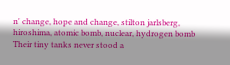n' change, hope and change, stilton jarlsberg, hiroshima, atomic bomb, nuclear, hydrogen bomb
Their tiny tanks never stood a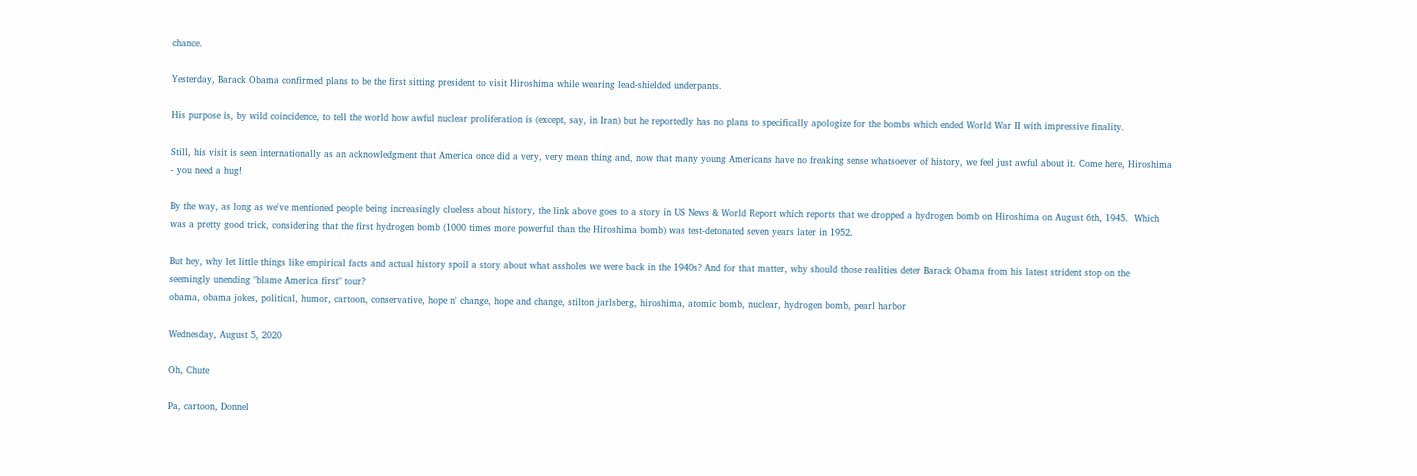chance.

Yesterday, Barack Obama confirmed plans to be the first sitting president to visit Hiroshima while wearing lead-shielded underpants.

His purpose is, by wild coincidence, to tell the world how awful nuclear proliferation is (except, say, in Iran) but he reportedly has no plans to specifically apologize for the bombs which ended World War II with impressive finality.

Still, his visit is seen internationally as an acknowledgment that America once did a very, very mean thing and, now that many young Americans have no freaking sense whatsoever of history, we feel just awful about it. Come here, Hiroshima - you need a hug!

By the way, as long as we've mentioned people being increasingly clueless about history, the link above goes to a story in US News & World Report which reports that we dropped a hydrogen bomb on Hiroshima on August 6th, 1945.  Which was a pretty good trick, considering that the first hydrogen bomb (1000 times more powerful than the Hiroshima bomb) was test-detonated seven years later in 1952.

But hey, why let little things like empirical facts and actual history spoil a story about what assholes we were back in the 1940s? And for that matter, why should those realities deter Barack Obama from his latest strident stop on the seemingly unending "blame America first" tour?
obama, obama jokes, political, humor, cartoon, conservative, hope n' change, hope and change, stilton jarlsberg, hiroshima, atomic bomb, nuclear, hydrogen bomb, pearl harbor

Wednesday, August 5, 2020

Oh, Chute

Pa, cartoon, Donnel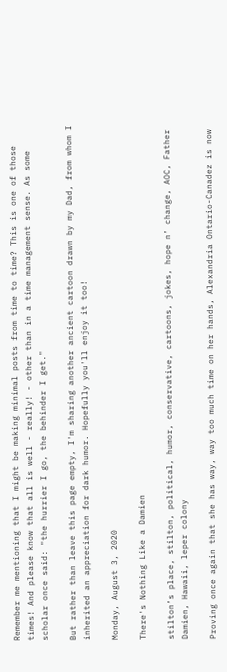Remember me mentioning that I might be making minimal posts from time to time? This is one of those times! And please know that all is well - really! - other than in a time management sense. As some scholar once said: "the hurrier I go, the behinder I get."

But rather than leave this page empty, I'm sharing another ancient cartoon drawn by my Dad, from whom I inherited an appreciation for dark humor. Hopefully you'll enjoy it too!

Monday, August 3, 2020

There's Nothing Like a Damien

stilton’s place, stilton, political, humor, conservative, cartoons, jokes, hope n’ change, AOC, Father Damien, Hawaii, leper colony

Proving once again that she has way, way too much time on her hands, Alexandria Ontario-Canadez is now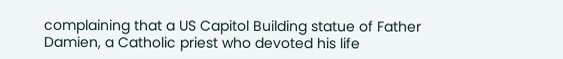complaining that a US Capitol Building statue of Father Damien, a Catholic priest who devoted his life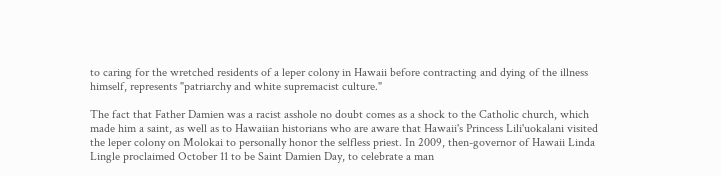to caring for the wretched residents of a leper colony in Hawaii before contracting and dying of the illness himself, represents "patriarchy and white supremacist culture."

The fact that Father Damien was a racist asshole no doubt comes as a shock to the Catholic church, which made him a saint, as well as to Hawaiian historians who are aware that Hawaii's Princess Lili'uokalani visited the leper colony on Molokai to personally honor the selfless priest. In 2009, then-governor of Hawaii Linda Lingle proclaimed October 11 to be Saint Damien Day, to celebrate a man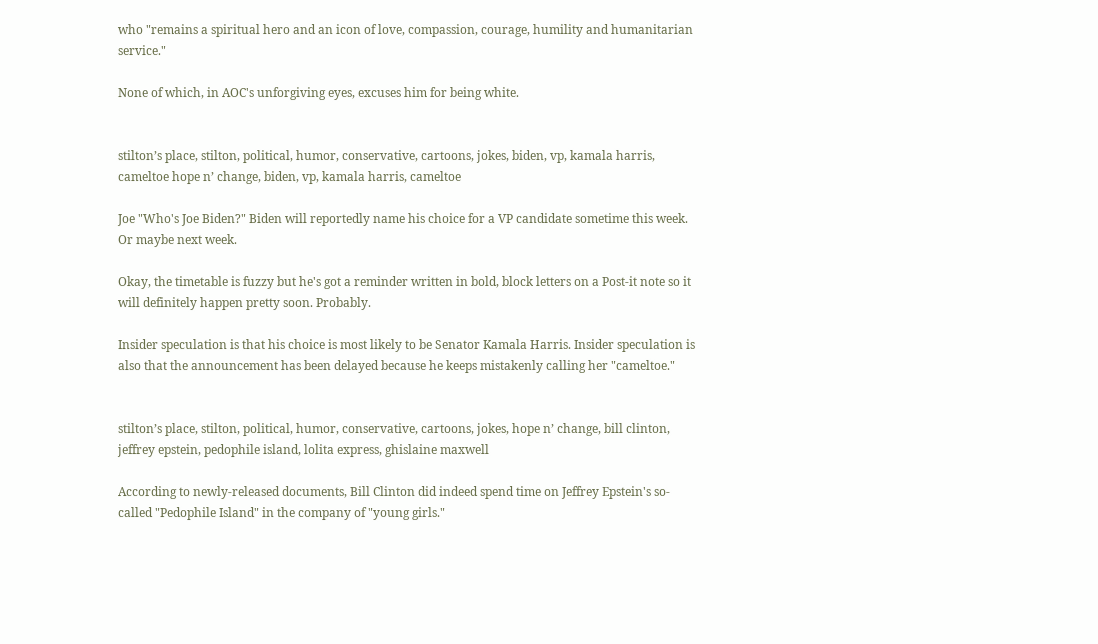who "remains a spiritual hero and an icon of love, compassion, courage, humility and humanitarian service."

None of which, in AOC's unforgiving eyes, excuses him for being white.


stilton’s place, stilton, political, humor, conservative, cartoons, jokes, biden, vp, kamala harris, cameltoe hope n’ change, biden, vp, kamala harris, cameltoe

Joe "Who's Joe Biden?" Biden will reportedly name his choice for a VP candidate sometime this week. Or maybe next week.

Okay, the timetable is fuzzy but he's got a reminder written in bold, block letters on a Post-it note so it will definitely happen pretty soon. Probably.

Insider speculation is that his choice is most likely to be Senator Kamala Harris. Insider speculation is also that the announcement has been delayed because he keeps mistakenly calling her "cameltoe."


stilton’s place, stilton, political, humor, conservative, cartoons, jokes, hope n’ change, bill clinton, jeffrey epstein, pedophile island, lolita express, ghislaine maxwell

According to newly-released documents, Bill Clinton did indeed spend time on Jeffrey Epstein's so-called "Pedophile Island" in the company of "young girls."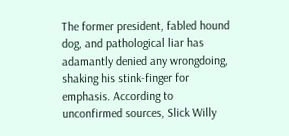The former president, fabled hound dog, and pathological liar has adamantly denied any wrongdoing, shaking his stink-finger for emphasis. According to unconfirmed sources, Slick Willy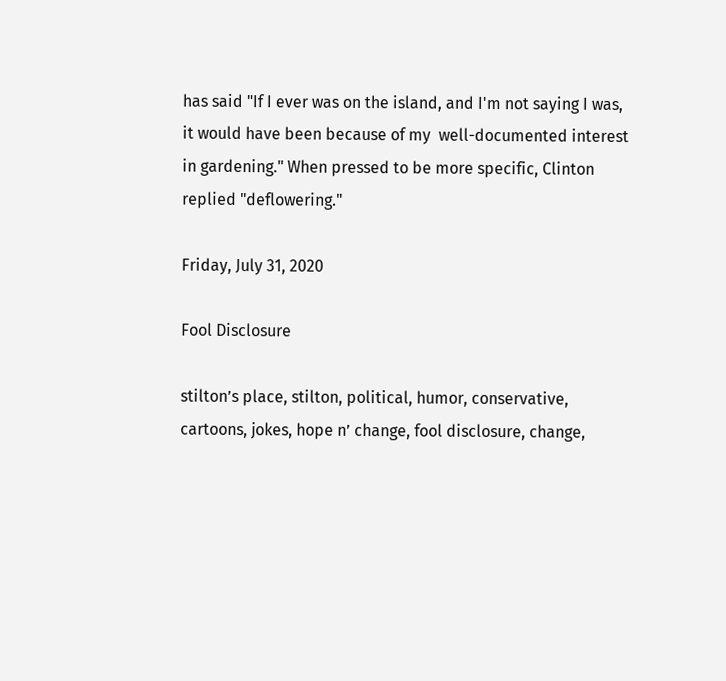has said "If I ever was on the island, and I'm not saying I was, it would have been because of my  well-documented interest in gardening." When pressed to be more specific, Clinton replied "deflowering."

Friday, July 31, 2020

Fool Disclosure

stilton’s place, stilton, political, humor, conservative, cartoons, jokes, hope n’ change, fool disclosure, change,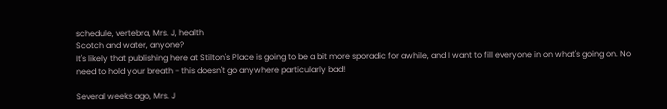schedule, vertebra, Mrs. J, health
Scotch and water, anyone?
It's likely that publishing here at Stilton's Place is going to be a bit more sporadic for awhile, and I want to fill everyone in on what's going on. No need to hold your breath - this doesn't go anywhere particularly bad!

Several weeks ago, Mrs. J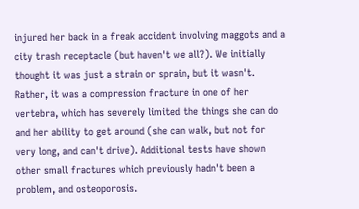injured her back in a freak accident involving maggots and a city trash receptacle (but haven't we all?). We initially thought it was just a strain or sprain, but it wasn't. Rather, it was a compression fracture in one of her vertebra, which has severely limited the things she can do and her ability to get around (she can walk, but not for very long, and can't drive). Additional tests have shown other small fractures which previously hadn't been a problem, and osteoporosis.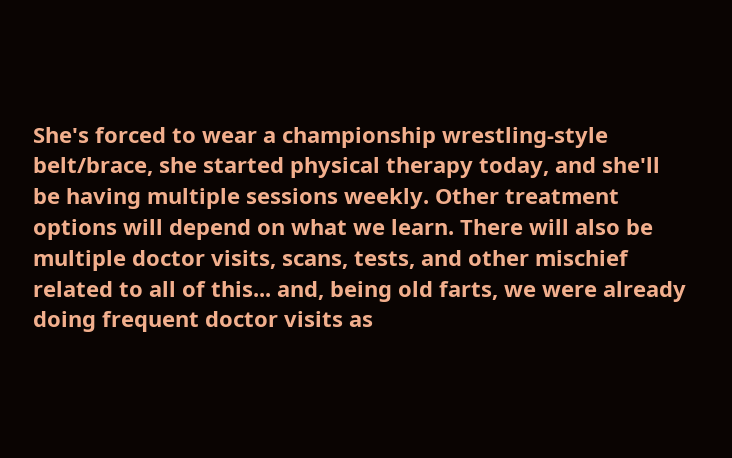She's forced to wear a championship wrestling-style belt/brace, she started physical therapy today, and she'll be having multiple sessions weekly. Other treatment options will depend on what we learn. There will also be multiple doctor visits, scans, tests, and other mischief related to all of this... and, being old farts, we were already doing frequent doctor visits as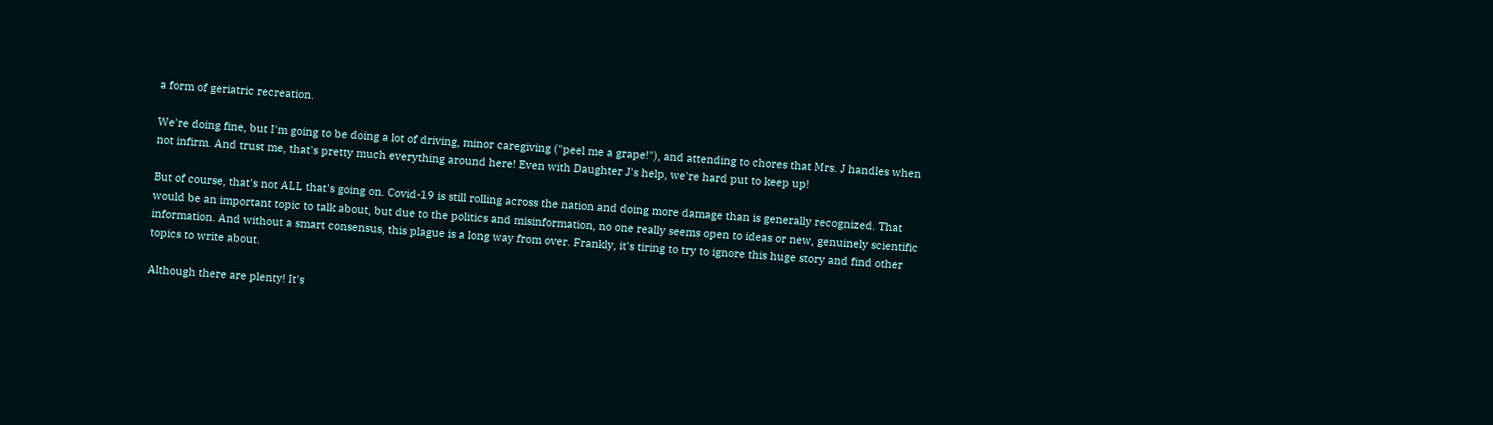a form of geriatric recreation.

We're doing fine, but I'm going to be doing a lot of driving, minor caregiving ("peel me a grape!"), and attending to chores that Mrs. J handles when not infirm. And trust me, that's pretty much everything around here! Even with Daughter J's help, we're hard put to keep up!

But of course, that's not ALL that's going on. Covid-19 is still rolling across the nation and doing more damage than is generally recognized. That would be an important topic to talk about, but due to the politics and misinformation, no one really seems open to ideas or new, genuinely scientific information. And without a smart consensus, this plague is a long way from over. Frankly, it's tiring to try to ignore this huge story and find other topics to write about.

Although there are plenty! It's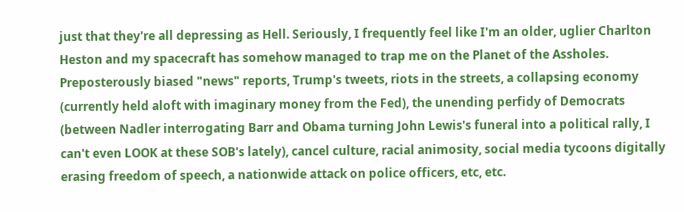just that they're all depressing as Hell. Seriously, I frequently feel like I'm an older, uglier Charlton Heston and my spacecraft has somehow managed to trap me on the Planet of the Assholes. Preposterously biased "news" reports, Trump's tweets, riots in the streets, a collapsing economy (currently held aloft with imaginary money from the Fed), the unending perfidy of Democrats (between Nadler interrogating Barr and Obama turning John Lewis's funeral into a political rally, I can't even LOOK at these SOB's lately), cancel culture, racial animosity, social media tycoons digitally erasing freedom of speech, a nationwide attack on police officers, etc, etc.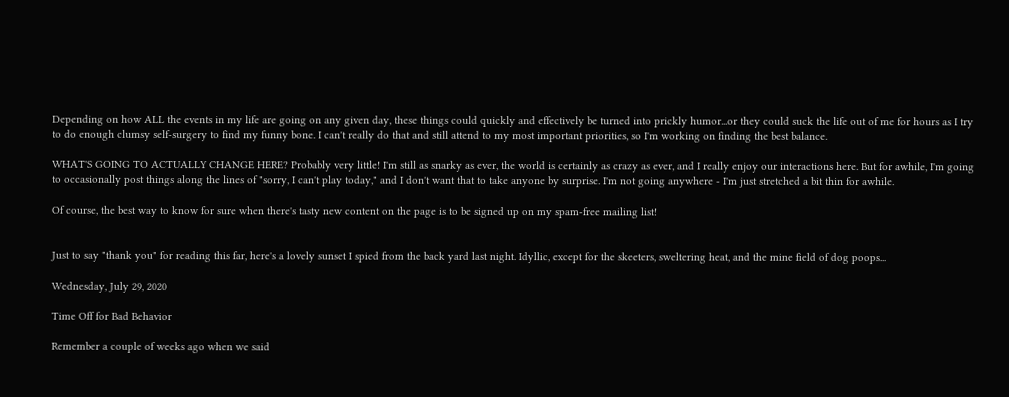Depending on how ALL the events in my life are going on any given day, these things could quickly and effectively be turned into prickly humor...or they could suck the life out of me for hours as I try to do enough clumsy self-surgery to find my funny bone. I can't really do that and still attend to my most important priorities, so I'm working on finding the best balance.

WHAT'S GOING TO ACTUALLY CHANGE HERE? Probably very little! I'm still as snarky as ever, the world is certainly as crazy as ever, and I really enjoy our interactions here. But for awhile, I'm going to occasionally post things along the lines of "sorry, I can't play today," and I don't want that to take anyone by surprise. I'm not going anywhere - I'm just stretched a bit thin for awhile.

Of course, the best way to know for sure when there's tasty new content on the page is to be signed up on my spam-free mailing list!


Just to say "thank you" for reading this far, here's a lovely sunset I spied from the back yard last night. Idyllic, except for the skeeters, sweltering heat, and the mine field of dog poops...

Wednesday, July 29, 2020

Time Off for Bad Behavior

Remember a couple of weeks ago when we said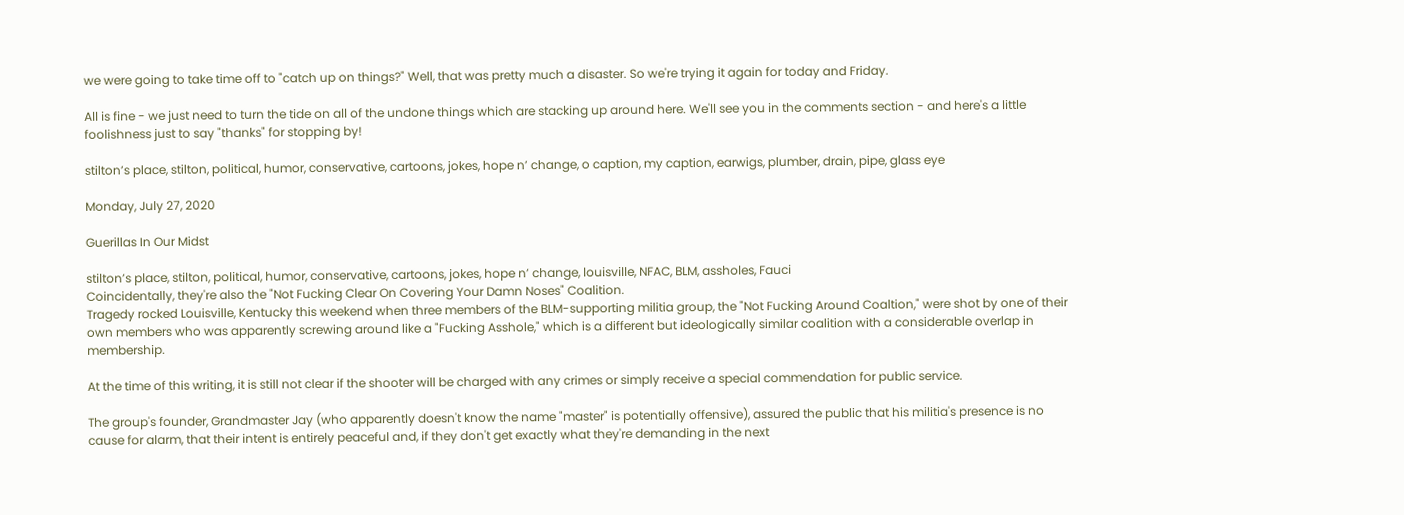we were going to take time off to "catch up on things?" Well, that was pretty much a disaster. So we're trying it again for today and Friday.

All is fine - we just need to turn the tide on all of the undone things which are stacking up around here. We'll see you in the comments section - and here's a little foolishness just to say "thanks" for stopping by!

stilton’s place, stilton, political, humor, conservative, cartoons, jokes, hope n’ change, o caption, my caption, earwigs, plumber, drain, pipe, glass eye

Monday, July 27, 2020

Guerillas In Our Midst

stilton’s place, stilton, political, humor, conservative, cartoons, jokes, hope n’ change, louisville, NFAC, BLM, assholes, Fauci
Coincidentally, they're also the "Not Fucking Clear On Covering Your Damn Noses" Coalition.
Tragedy rocked Louisville, Kentucky this weekend when three members of the BLM-supporting militia group, the "Not Fucking Around Coaltion," were shot by one of their own members who was apparently screwing around like a "Fucking Asshole," which is a different but ideologically similar coalition with a considerable overlap in membership.

At the time of this writing, it is still not clear if the shooter will be charged with any crimes or simply receive a special commendation for public service.

The group's founder, Grandmaster Jay (who apparently doesn't know the name "master" is potentially offensive), assured the public that his militia's presence is no cause for alarm, that their intent is entirely peaceful and, if they don't get exactly what they're demanding in the next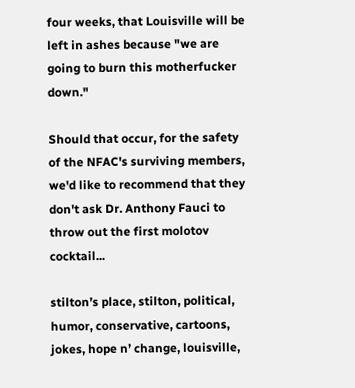four weeks, that Louisville will be left in ashes because "we are going to burn this motherfucker down."

Should that occur, for the safety of the NFAC's surviving members, we'd like to recommend that they don't ask Dr. Anthony Fauci to throw out the first molotov cocktail...

stilton’s place, stilton, political, humor, conservative, cartoons, jokes, hope n’ change, louisville,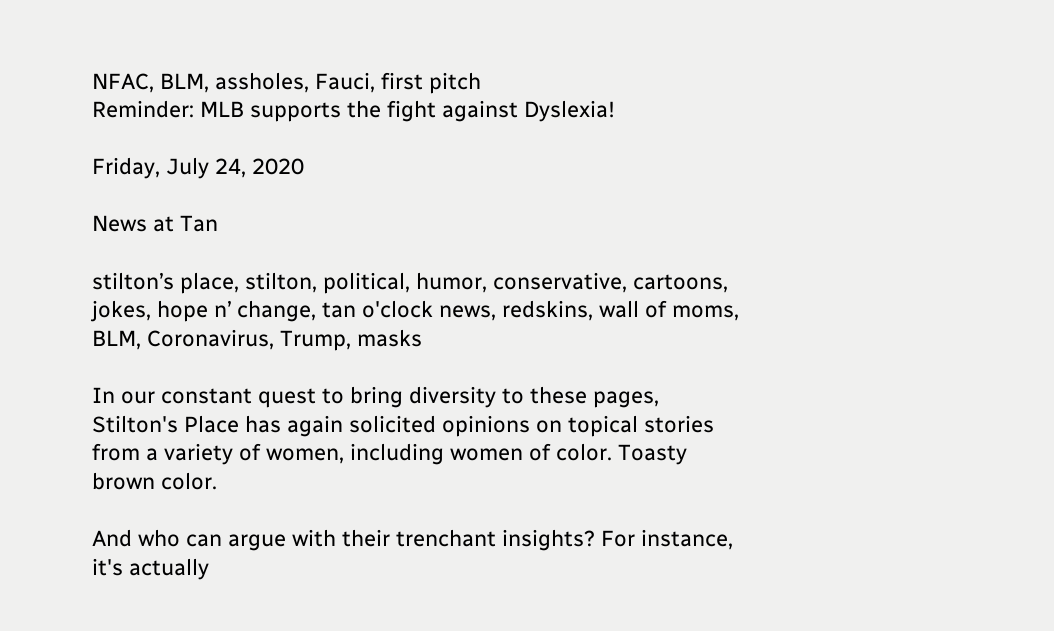NFAC, BLM, assholes, Fauci, first pitch
Reminder: MLB supports the fight against Dyslexia!

Friday, July 24, 2020

News at Tan

stilton’s place, stilton, political, humor, conservative, cartoons, jokes, hope n’ change, tan o'clock news, redskins, wall of moms, BLM, Coronavirus, Trump, masks

In our constant quest to bring diversity to these pages, Stilton's Place has again solicited opinions on topical stories from a variety of women, including women of color. Toasty brown color.

And who can argue with their trenchant insights? For instance, it's actually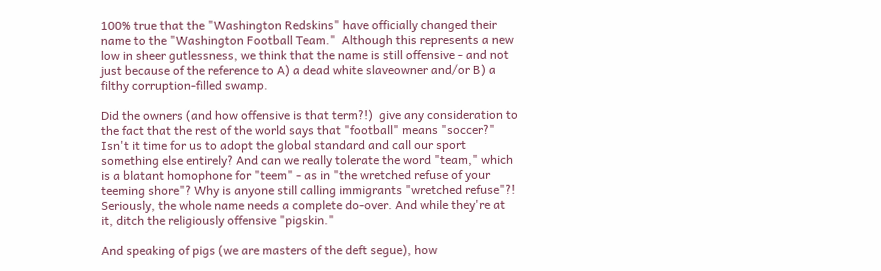100% true that the "Washington Redskins" have officially changed their name to the "Washington Football Team."  Although this represents a new low in sheer gutlessness, we think that the name is still offensive - and not just because of the reference to A) a dead white slaveowner and/or B) a filthy corruption-filled swamp.

Did the owners (and how offensive is that term?!)  give any consideration to the fact that the rest of the world says that "football" means "soccer?" Isn't it time for us to adopt the global standard and call our sport something else entirely? And can we really tolerate the word "team," which is a blatant homophone for "teem" - as in "the wretched refuse of your teeming shore"? Why is anyone still calling immigrants "wretched refuse"?! Seriously, the whole name needs a complete do-over. And while they're at it, ditch the religiously offensive "pigskin."

And speaking of pigs (we are masters of the deft segue), how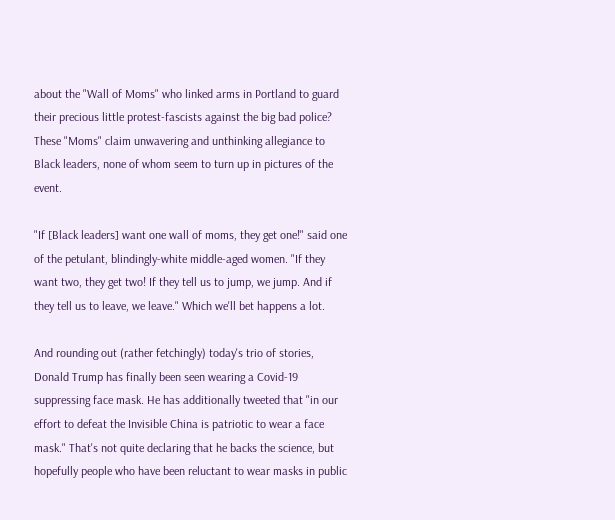about the "Wall of Moms" who linked arms in Portland to guard their precious little protest-fascists against the big bad police? These "Moms" claim unwavering and unthinking allegiance to Black leaders, none of whom seem to turn up in pictures of the event.

"If [Black leaders] want one wall of moms, they get one!" said one of the petulant, blindingly-white middle-aged women. "If they want two, they get two! If they tell us to jump, we jump. And if they tell us to leave, we leave." Which we'll bet happens a lot.

And rounding out (rather fetchingly) today's trio of stories, Donald Trump has finally been seen wearing a Covid-19 suppressing face mask. He has additionally tweeted that "in our effort to defeat the Invisible China is patriotic to wear a face mask." That's not quite declaring that he backs the science, but hopefully people who have been reluctant to wear masks in public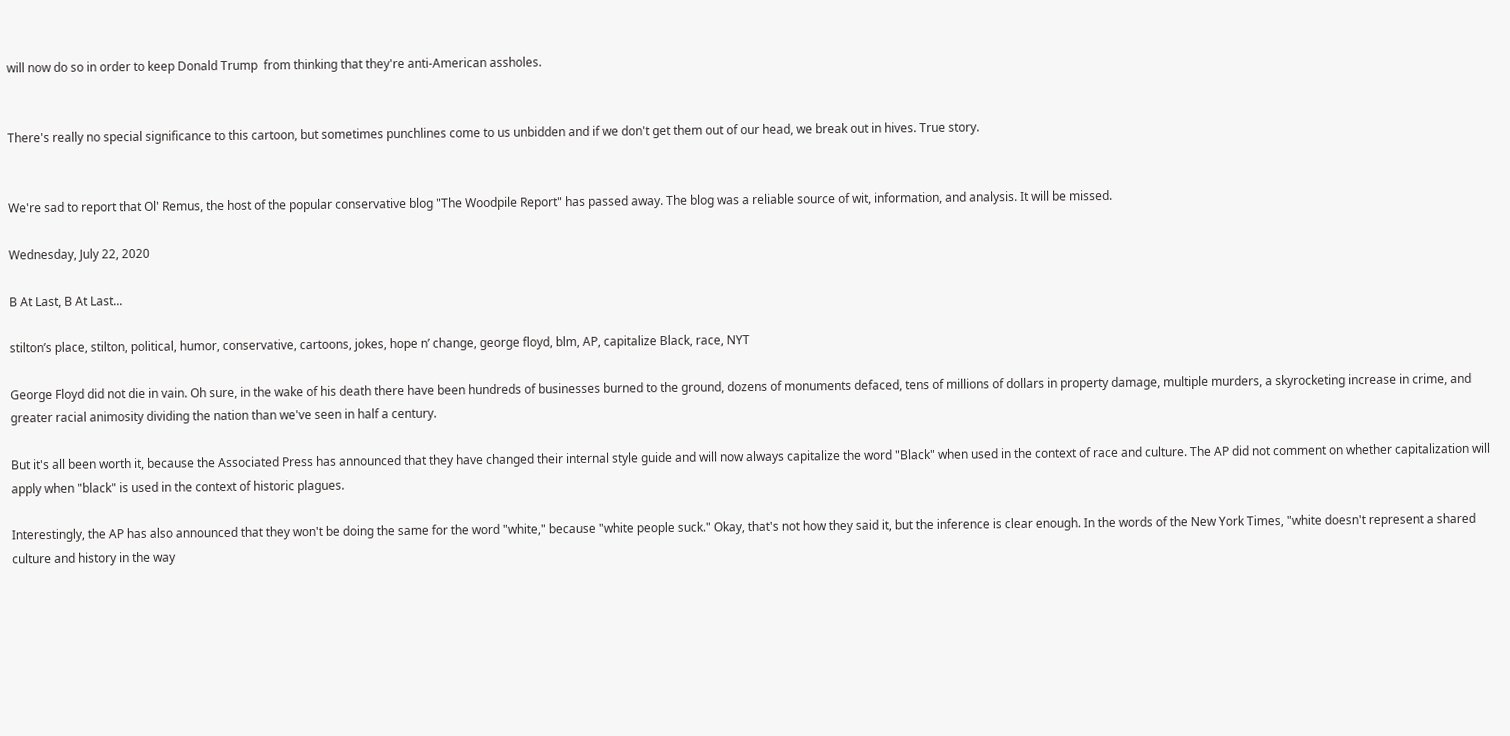will now do so in order to keep Donald Trump  from thinking that they're anti-American assholes.


There's really no special significance to this cartoon, but sometimes punchlines come to us unbidden and if we don't get them out of our head, we break out in hives. True story.


We're sad to report that Ol' Remus, the host of the popular conservative blog "The Woodpile Report" has passed away. The blog was a reliable source of wit, information, and analysis. It will be missed.

Wednesday, July 22, 2020

B At Last, B At Last...

stilton’s place, stilton, political, humor, conservative, cartoons, jokes, hope n’ change, george floyd, blm, AP, capitalize Black, race, NYT

George Floyd did not die in vain. Oh sure, in the wake of his death there have been hundreds of businesses burned to the ground, dozens of monuments defaced, tens of millions of dollars in property damage, multiple murders, a skyrocketing increase in crime, and greater racial animosity dividing the nation than we've seen in half a century.

But it's all been worth it, because the Associated Press has announced that they have changed their internal style guide and will now always capitalize the word "Black" when used in the context of race and culture. The AP did not comment on whether capitalization will apply when "black" is used in the context of historic plagues.

Interestingly, the AP has also announced that they won't be doing the same for the word "white," because "white people suck." Okay, that's not how they said it, but the inference is clear enough. In the words of the New York Times, "white doesn't represent a shared culture and history in the way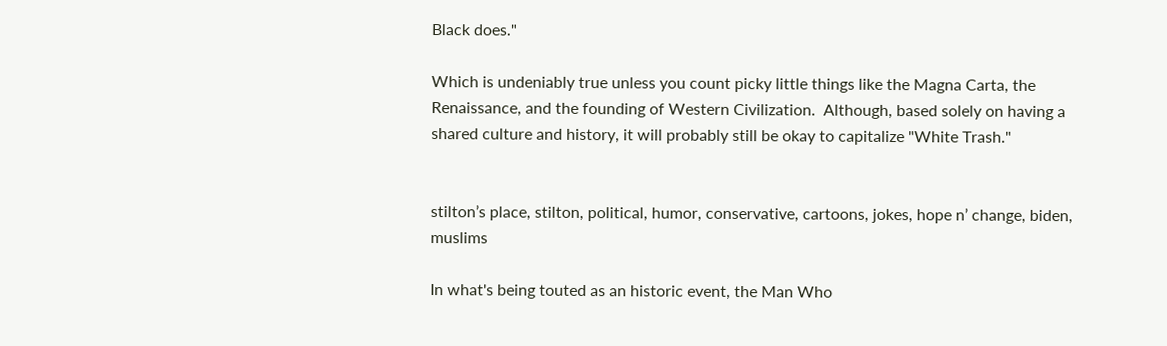Black does."

Which is undeniably true unless you count picky little things like the Magna Carta, the Renaissance, and the founding of Western Civilization.  Although, based solely on having a shared culture and history, it will probably still be okay to capitalize "White Trash."


stilton’s place, stilton, political, humor, conservative, cartoons, jokes, hope n’ change, biden, muslims

In what's being touted as an historic event, the Man Who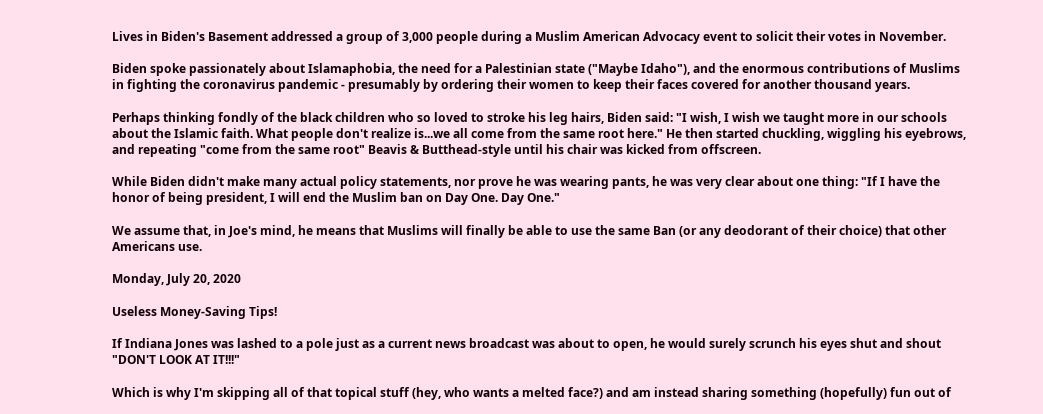Lives in Biden's Basement addressed a group of 3,000 people during a Muslim American Advocacy event to solicit their votes in November.

Biden spoke passionately about Islamaphobia, the need for a Palestinian state ("Maybe Idaho"), and the enormous contributions of Muslims in fighting the coronavirus pandemic - presumably by ordering their women to keep their faces covered for another thousand years.

Perhaps thinking fondly of the black children who so loved to stroke his leg hairs, Biden said: "I wish, I wish we taught more in our schools about the Islamic faith. What people don't realize is...we all come from the same root here." He then started chuckling, wiggling his eyebrows, and repeating "come from the same root" Beavis & Butthead-style until his chair was kicked from offscreen.

While Biden didn't make many actual policy statements, nor prove he was wearing pants, he was very clear about one thing: "If I have the honor of being president, I will end the Muslim ban on Day One. Day One."

We assume that, in Joe's mind, he means that Muslims will finally be able to use the same Ban (or any deodorant of their choice) that other Americans use.

Monday, July 20, 2020

Useless Money-Saving Tips!

If Indiana Jones was lashed to a pole just as a current news broadcast was about to open, he would surely scrunch his eyes shut and shout "DON'T LOOK AT IT!!!"

Which is why I'm skipping all of that topical stuff (hey, who wants a melted face?) and am instead sharing something (hopefully) fun out of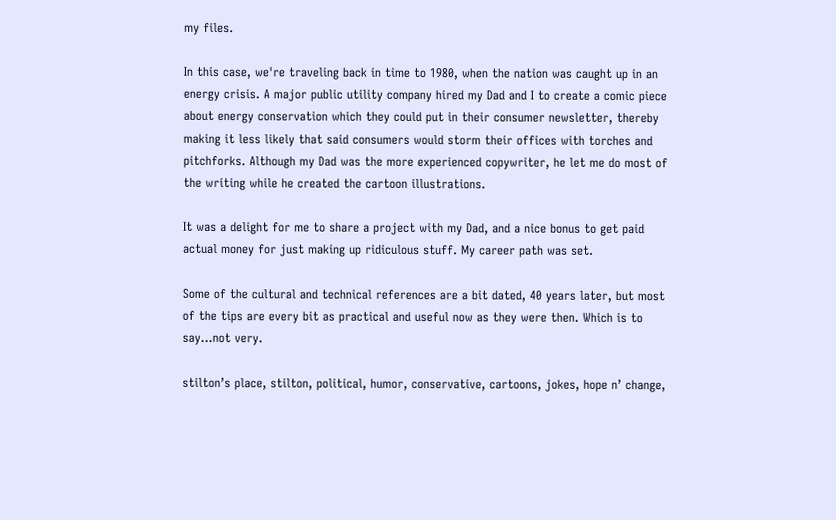my files.

In this case, we're traveling back in time to 1980, when the nation was caught up in an energy crisis. A major public utility company hired my Dad and I to create a comic piece about energy conservation which they could put in their consumer newsletter, thereby making it less likely that said consumers would storm their offices with torches and pitchforks. Although my Dad was the more experienced copywriter, he let me do most of the writing while he created the cartoon illustrations.

It was a delight for me to share a project with my Dad, and a nice bonus to get paid actual money for just making up ridiculous stuff. My career path was set.

Some of the cultural and technical references are a bit dated, 40 years later, but most of the tips are every bit as practical and useful now as they were then. Which is to say...not very.

stilton’s place, stilton, political, humor, conservative, cartoons, jokes, hope n’ change,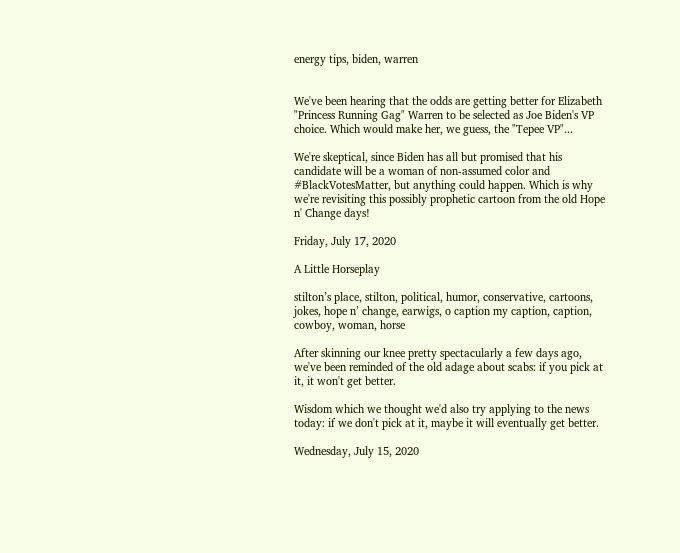energy tips, biden, warren


We've been hearing that the odds are getting better for Elizabeth "Princess Running Gag" Warren to be selected as Joe Biden's VP choice. Which would make her, we guess, the "Tepee VP"...

We're skeptical, since Biden has all but promised that his candidate will be a woman of non-assumed color and #BlackVotesMatter, but anything could happen. Which is why we're revisiting this possibly prophetic cartoon from the old Hope n' Change days!

Friday, July 17, 2020

A Little Horseplay

stilton’s place, stilton, political, humor, conservative, cartoons, jokes, hope n’ change, earwigs, o caption my caption, caption, cowboy, woman, horse

After skinning our knee pretty spectacularly a few days ago, we've been reminded of the old adage about scabs: if you pick at it, it won't get better.

Wisdom which we thought we'd also try applying to the news today: if we don't pick at it, maybe it will eventually get better.

Wednesday, July 15, 2020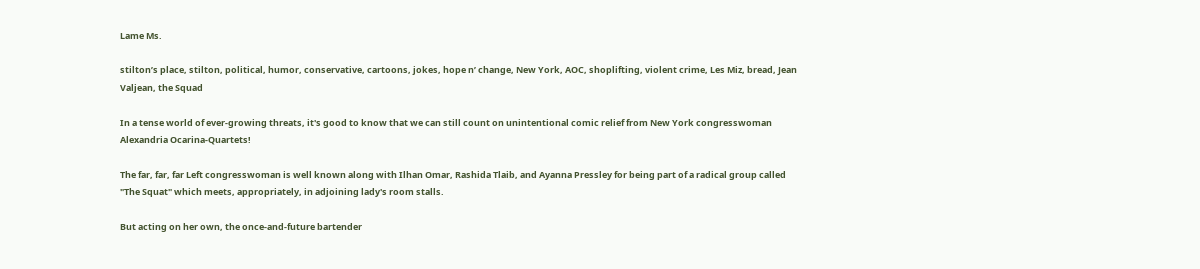Lame Ms.

stilton’s place, stilton, political, humor, conservative, cartoons, jokes, hope n’ change, New York, AOC, shoplifting, violent crime, Les Miz, bread, Jean Valjean, the Squad

In a tense world of ever-growing threats, it's good to know that we can still count on unintentional comic relief from New York congresswoman Alexandria Ocarina-Quartets!

The far, far, far Left congresswoman is well known along with Ilhan Omar, Rashida Tlaib, and Ayanna Pressley for being part of a radical group called "The Squat" which meets, appropriately, in adjoining lady's room stalls.

But acting on her own, the once-and-future bartender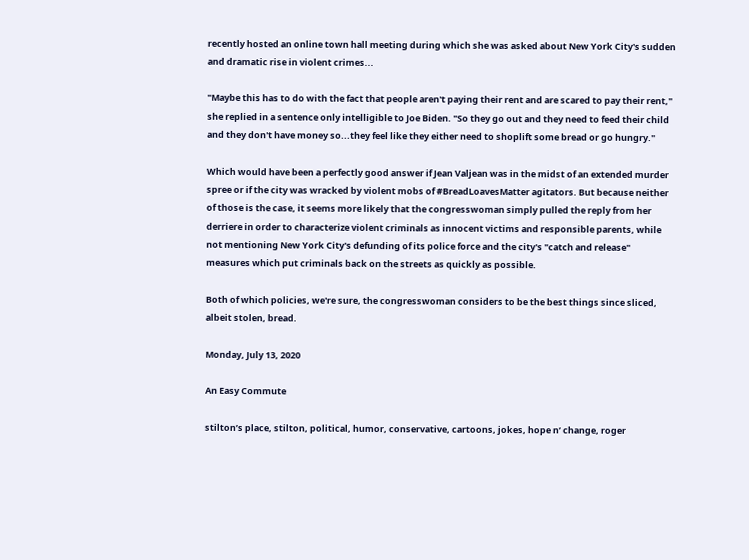recently hosted an online town hall meeting during which she was asked about New York City's sudden and dramatic rise in violent crimes...

"Maybe this has to do with the fact that people aren't paying their rent and are scared to pay their rent," she replied in a sentence only intelligible to Joe Biden. "So they go out and they need to feed their child and they don't have money so...they feel like they either need to shoplift some bread or go hungry."

Which would have been a perfectly good answer if Jean Valjean was in the midst of an extended murder spree or if the city was wracked by violent mobs of #BreadLoavesMatter agitators. But because neither of those is the case, it seems more likely that the congresswoman simply pulled the reply from her derriere in order to characterize violent criminals as innocent victims and responsible parents, while not mentioning New York City's defunding of its police force and the city's "catch and release" measures which put criminals back on the streets as quickly as possible.

Both of which policies, we're sure, the congresswoman considers to be the best things since sliced, albeit stolen, bread.

Monday, July 13, 2020

An Easy Commute

stilton’s place, stilton, political, humor, conservative, cartoons, jokes, hope n’ change, roger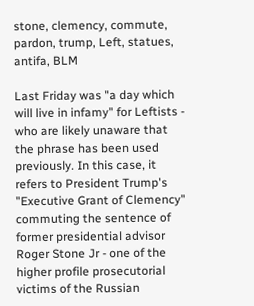stone, clemency, commute, pardon, trump, Left, statues, antifa, BLM

Last Friday was "a day which will live in infamy" for Leftists - who are likely unaware that the phrase has been used previously. In this case, it refers to President Trump's "Executive Grant of Clemency" commuting the sentence of former presidential advisor Roger Stone Jr - one of the higher profile prosecutorial victims of the Russian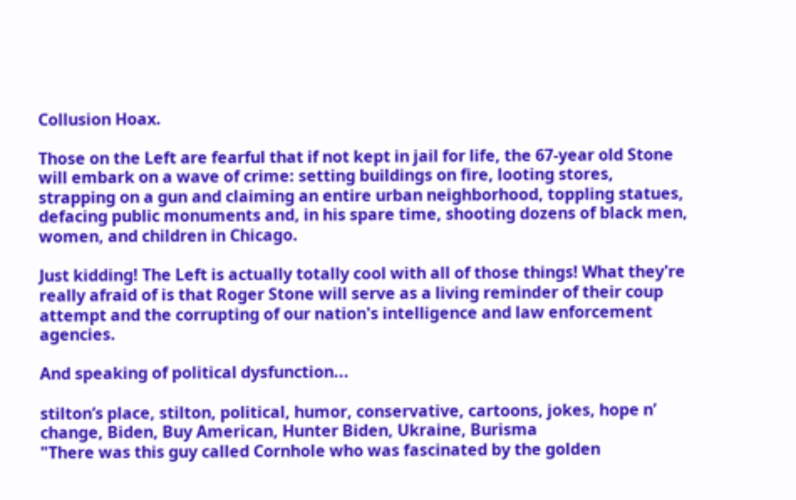Collusion Hoax.

Those on the Left are fearful that if not kept in jail for life, the 67-year old Stone will embark on a wave of crime: setting buildings on fire, looting stores, strapping on a gun and claiming an entire urban neighborhood, toppling statues, defacing public monuments and, in his spare time, shooting dozens of black men, women, and children in Chicago.

Just kidding! The Left is actually totally cool with all of those things! What they're really afraid of is that Roger Stone will serve as a living reminder of their coup attempt and the corrupting of our nation's intelligence and law enforcement agencies.

And speaking of political dysfunction...

stilton’s place, stilton, political, humor, conservative, cartoons, jokes, hope n’ change, Biden, Buy American, Hunter Biden, Ukraine, Burisma
"There was this guy called Cornhole who was fascinated by the golden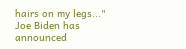hairs on my legs..."
Joe Biden has announced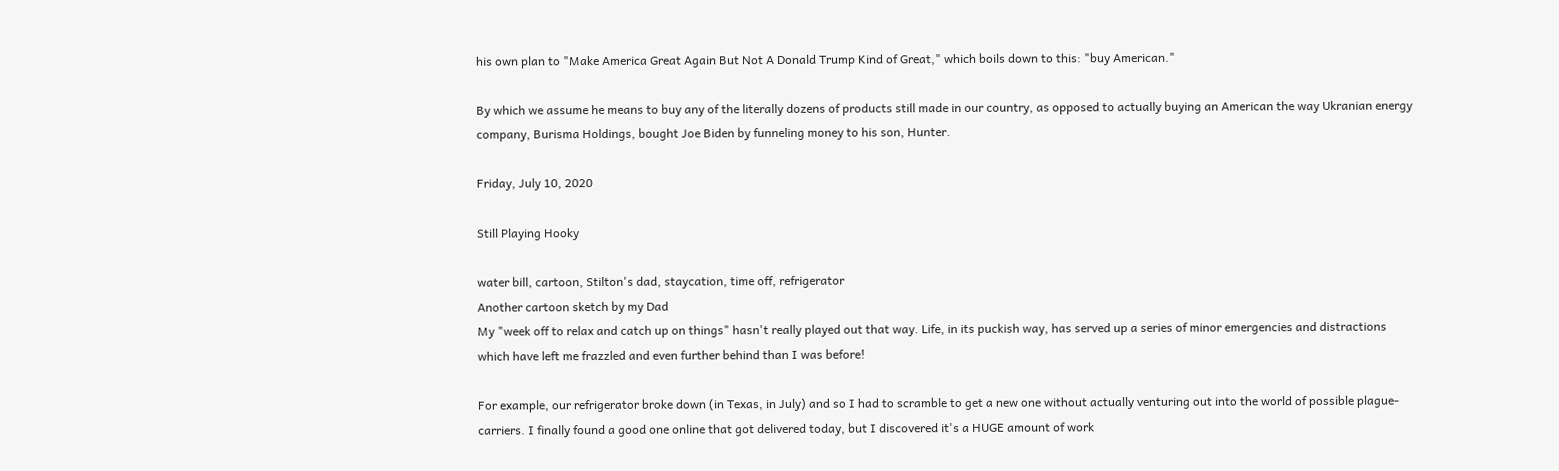his own plan to "Make America Great Again But Not A Donald Trump Kind of Great," which boils down to this: "buy American."

By which we assume he means to buy any of the literally dozens of products still made in our country, as opposed to actually buying an American the way Ukranian energy company, Burisma Holdings, bought Joe Biden by funneling money to his son, Hunter.

Friday, July 10, 2020

Still Playing Hooky

water bill, cartoon, Stilton's dad, staycation, time off, refrigerator
Another cartoon sketch by my Dad
My "week off to relax and catch up on things" hasn't really played out that way. Life, in its puckish way, has served up a series of minor emergencies and distractions which have left me frazzled and even further behind than I was before!

For example, our refrigerator broke down (in Texas, in July) and so I had to scramble to get a new one without actually venturing out into the world of possible plague-carriers. I finally found a good one online that got delivered today, but I discovered it's a HUGE amount of work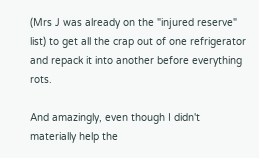(Mrs J was already on the "injured reserve" list) to get all the crap out of one refrigerator and repack it into another before everything rots.

And amazingly, even though I didn't materially help the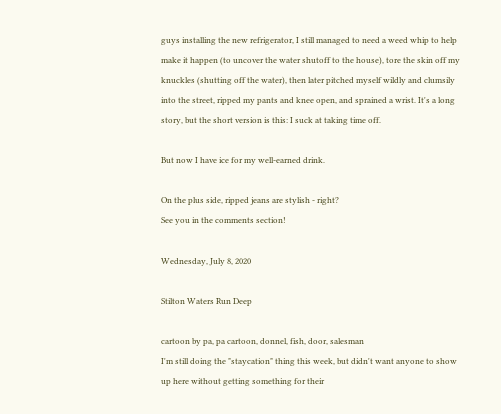guys installing the new refrigerator, I still managed to need a weed whip to help make it happen (to uncover the water shutoff to the house), tore the skin off my knuckles (shutting off the water), then later pitched myself wildly and clumsily into the street, ripped my pants and knee open, and sprained a wrist. It's a long story, but the short version is this: I suck at taking time off.

But now I have ice for my well-earned drink.

On the plus side, ripped jeans are stylish - right?
See you in the comments section!

Wednesday, July 8, 2020

Stilton Waters Run Deep

cartoon by pa, pa cartoon, donnel, fish, door, salesman
I'm still doing the "staycation" thing this week, but didn't want anyone to show up here without getting something for their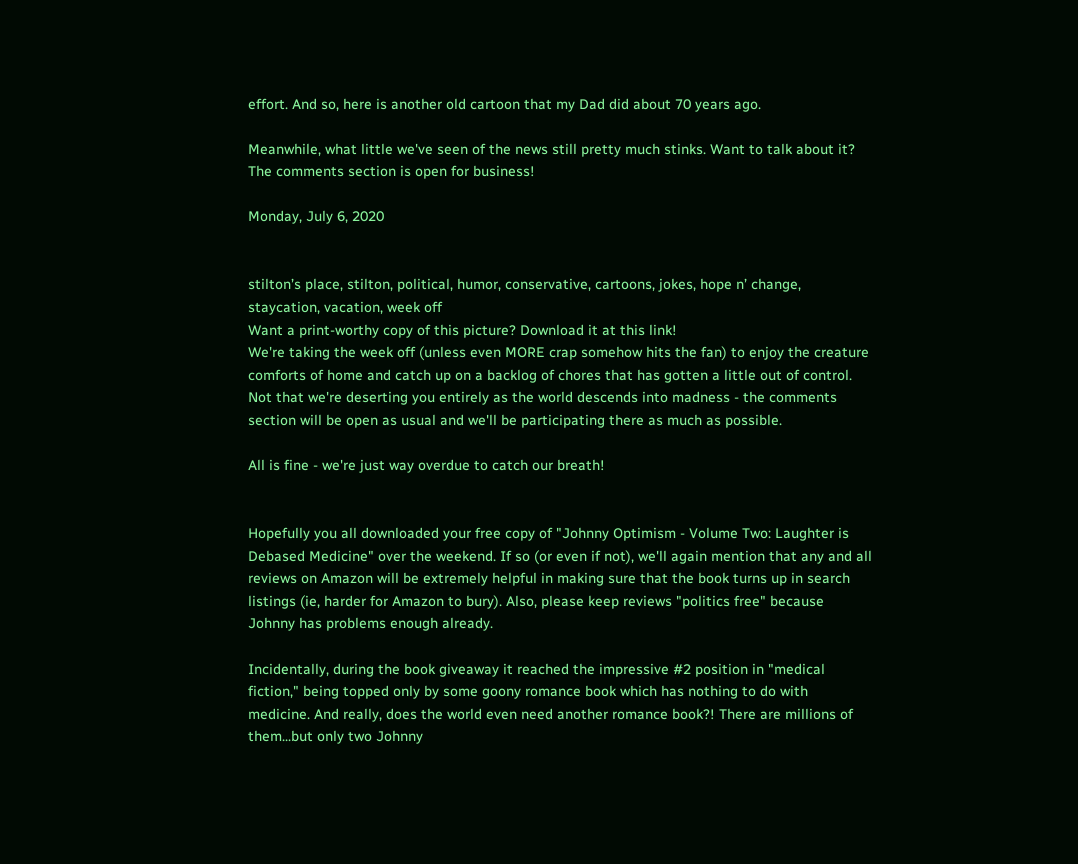effort. And so, here is another old cartoon that my Dad did about 70 years ago.

Meanwhile, what little we've seen of the news still pretty much stinks. Want to talk about it? The comments section is open for business!

Monday, July 6, 2020


stilton’s place, stilton, political, humor, conservative, cartoons, jokes, hope n’ change, staycation, vacation, week off
Want a print-worthy copy of this picture? Download it at this link!
We're taking the week off (unless even MORE crap somehow hits the fan) to enjoy the creature comforts of home and catch up on a backlog of chores that has gotten a little out of control. Not that we're deserting you entirely as the world descends into madness - the comments section will be open as usual and we'll be participating there as much as possible.

All is fine - we're just way overdue to catch our breath!


Hopefully you all downloaded your free copy of "Johnny Optimism - Volume Two: Laughter is Debased Medicine" over the weekend. If so (or even if not), we'll again mention that any and all reviews on Amazon will be extremely helpful in making sure that the book turns up in search listings (ie, harder for Amazon to bury). Also, please keep reviews "politics free" because Johnny has problems enough already.

Incidentally, during the book giveaway it reached the impressive #2 position in "medical fiction," being topped only by some goony romance book which has nothing to do with medicine. And really, does the world even need another romance book?! There are millions of them...but only two Johnny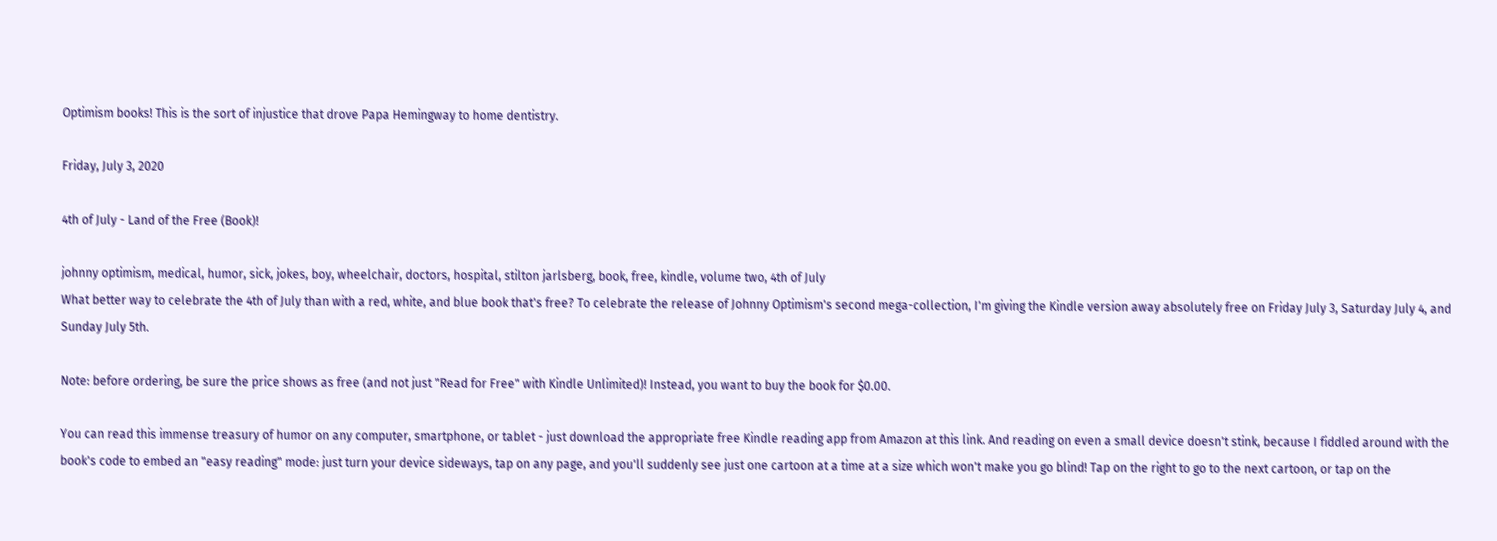Optimism books! This is the sort of injustice that drove Papa Hemingway to home dentistry.

Friday, July 3, 2020

4th of July - Land of the Free (Book)!

johnny optimism, medical, humor, sick, jokes, boy, wheelchair, doctors, hospital, stilton jarlsberg, book, free, kindle, volume two, 4th of July
What better way to celebrate the 4th of July than with a red, white, and blue book that's free? To celebrate the release of Johnny Optimism's second mega-collection, I'm giving the Kindle version away absolutely free on Friday July 3, Saturday July 4, and Sunday July 5th.

Note: before ordering, be sure the price shows as free (and not just "Read for Free" with Kindle Unlimited)! Instead, you want to buy the book for $0.00.

You can read this immense treasury of humor on any computer, smartphone, or tablet - just download the appropriate free Kindle reading app from Amazon at this link. And reading on even a small device doesn't stink, because I fiddled around with the book's code to embed an "easy reading" mode: just turn your device sideways, tap on any page, and you'll suddenly see just one cartoon at a time at a size which won't make you go blind! Tap on the right to go to the next cartoon, or tap on the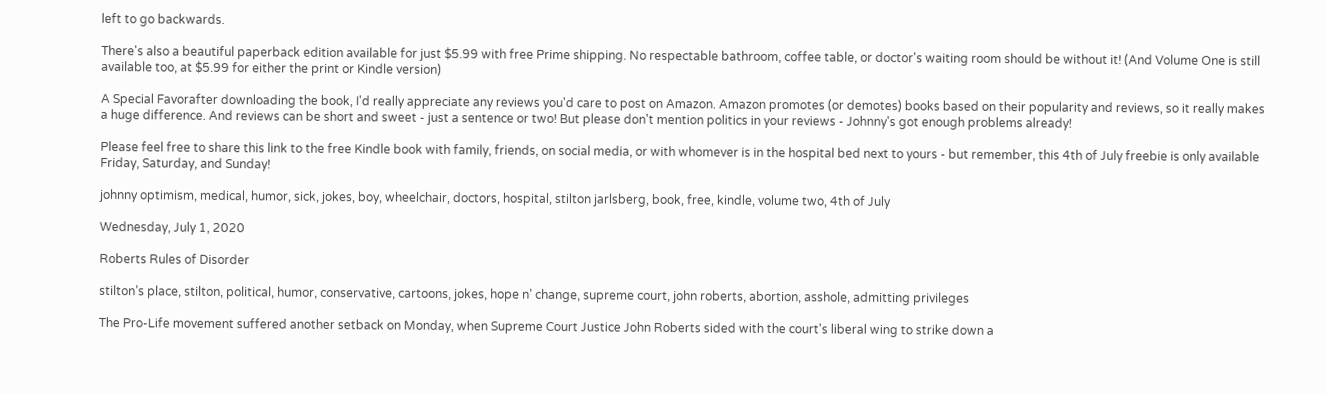left to go backwards.

There's also a beautiful paperback edition available for just $5.99 with free Prime shipping. No respectable bathroom, coffee table, or doctor's waiting room should be without it! (And Volume One is still available too, at $5.99 for either the print or Kindle version)

A Special Favorafter downloading the book, I'd really appreciate any reviews you'd care to post on Amazon. Amazon promotes (or demotes) books based on their popularity and reviews, so it really makes a huge difference. And reviews can be short and sweet - just a sentence or two! But please don't mention politics in your reviews - Johnny's got enough problems already!

Please feel free to share this link to the free Kindle book with family, friends, on social media, or with whomever is in the hospital bed next to yours - but remember, this 4th of July freebie is only available Friday, Saturday, and Sunday!

johnny optimism, medical, humor, sick, jokes, boy, wheelchair, doctors, hospital, stilton jarlsberg, book, free, kindle, volume two, 4th of July

Wednesday, July 1, 2020

Roberts Rules of Disorder

stilton’s place, stilton, political, humor, conservative, cartoons, jokes, hope n’ change, supreme court, john roberts, abortion, asshole, admitting privileges

The Pro-Life movement suffered another setback on Monday, when Supreme Court Justice John Roberts sided with the court's liberal wing to strike down a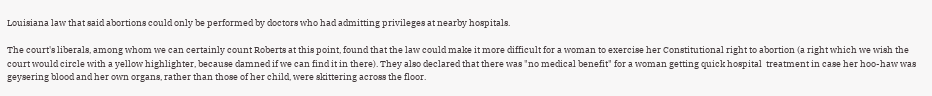Louisiana law that said abortions could only be performed by doctors who had admitting privileges at nearby hospitals.

The court's liberals, among whom we can certainly count Roberts at this point, found that the law could make it more difficult for a woman to exercise her Constitutional right to abortion (a right which we wish the court would circle with a yellow highlighter, because damned if we can find it in there). They also declared that there was "no medical benefit" for a woman getting quick hospital  treatment in case her hoo-haw was geysering blood and her own organs, rather than those of her child, were skittering across the floor.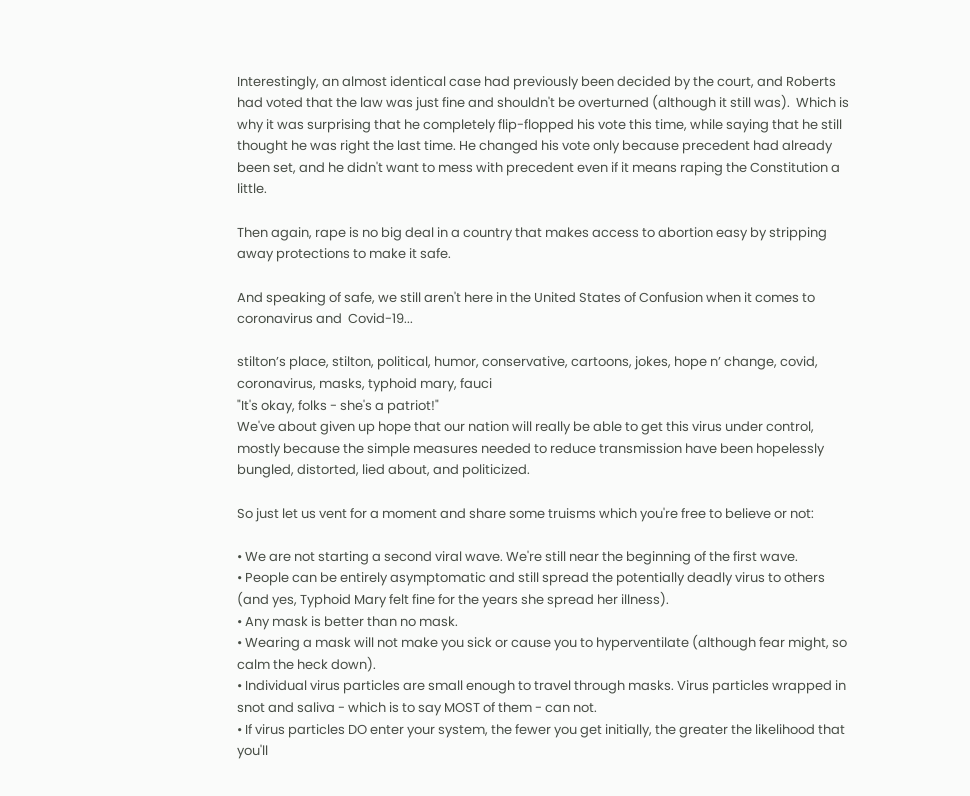Interestingly, an almost identical case had previously been decided by the court, and Roberts had voted that the law was just fine and shouldn't be overturned (although it still was).  Which is why it was surprising that he completely flip-flopped his vote this time, while saying that he still thought he was right the last time. He changed his vote only because precedent had already been set, and he didn't want to mess with precedent even if it means raping the Constitution a little.

Then again, rape is no big deal in a country that makes access to abortion easy by stripping away protections to make it safe.

And speaking of safe, we still aren't here in the United States of Confusion when it comes to coronavirus and  Covid-19...

stilton’s place, stilton, political, humor, conservative, cartoons, jokes, hope n’ change, covid, coronavirus, masks, typhoid mary, fauci
"It's okay, folks - she's a patriot!"
We've about given up hope that our nation will really be able to get this virus under control, mostly because the simple measures needed to reduce transmission have been hopelessly bungled, distorted, lied about, and politicized.

So just let us vent for a moment and share some truisms which you're free to believe or not:

• We are not starting a second viral wave. We're still near the beginning of the first wave.
• People can be entirely asymptomatic and still spread the potentially deadly virus to others (and yes, Typhoid Mary felt fine for the years she spread her illness).
• Any mask is better than no mask.
• Wearing a mask will not make you sick or cause you to hyperventilate (although fear might, so calm the heck down).
• Individual virus particles are small enough to travel through masks. Virus particles wrapped in snot and saliva - which is to say MOST of them - can not.
• If virus particles DO enter your system, the fewer you get initially, the greater the likelihood that you'll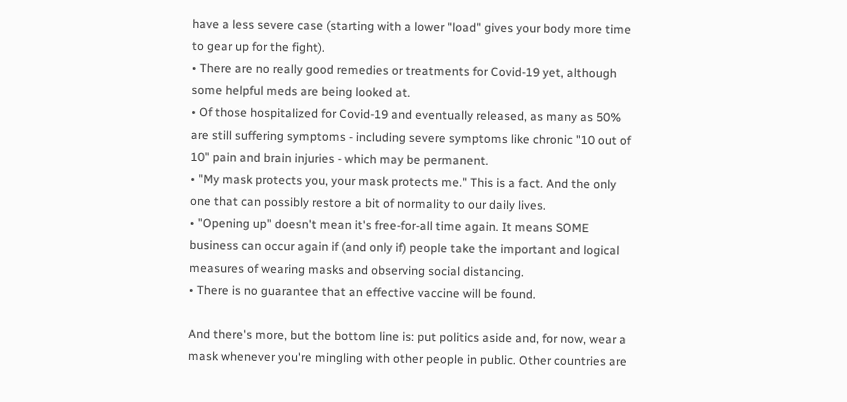have a less severe case (starting with a lower "load" gives your body more time to gear up for the fight).
• There are no really good remedies or treatments for Covid-19 yet, although some helpful meds are being looked at.
• Of those hospitalized for Covid-19 and eventually released, as many as 50% are still suffering symptoms - including severe symptoms like chronic "10 out of 10" pain and brain injuries - which may be permanent.
• "My mask protects you, your mask protects me." This is a fact. And the only one that can possibly restore a bit of normality to our daily lives.
• "Opening up" doesn't mean it's free-for-all time again. It means SOME business can occur again if (and only if) people take the important and logical measures of wearing masks and observing social distancing.
• There is no guarantee that an effective vaccine will be found.

And there's more, but the bottom line is: put politics aside and, for now, wear a mask whenever you're mingling with other people in public. Other countries are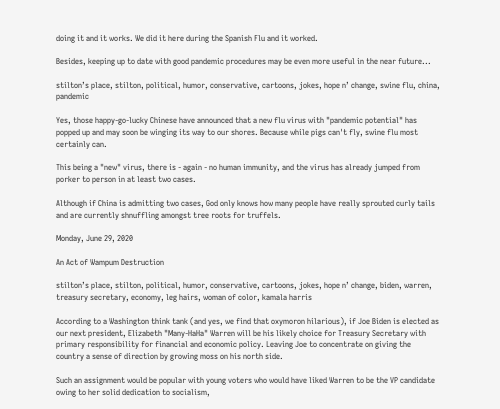doing it and it works. We did it here during the Spanish Flu and it worked.

Besides, keeping up to date with good pandemic procedures may be even more useful in the near future...

stilton’s place, stilton, political, humor, conservative, cartoons, jokes, hope n’ change, swine flu, china, pandemic

Yes, those happy-go-lucky Chinese have announced that a new flu virus with "pandemic potential" has popped up and may soon be winging its way to our shores. Because while pigs can't fly, swine flu most certainly can.

This being a "new" virus, there is - again - no human immunity, and the virus has already jumped from porker to person in at least two cases.

Although if China is admitting two cases, God only knows how many people have really sprouted curly tails and are currently shnuffling amongst tree roots for truffels.

Monday, June 29, 2020

An Act of Wampum Destruction

stilton’s place, stilton, political, humor, conservative, cartoons, jokes, hope n’ change, biden, warren, treasury secretary, economy, leg hairs, woman of color, kamala harris

According to a Washington think tank (and yes, we find that oxymoron hilarious), if Joe Biden is elected as our next president, Elizabeth "Many-HaHa" Warren will be his likely choice for Treasury Secretary with primary responsibility for financial and economic policy. Leaving Joe to concentrate on giving the country a sense of direction by growing moss on his north side.

Such an assignment would be popular with young voters who would have liked Warren to be the VP candidate owing to her solid dedication to socialism,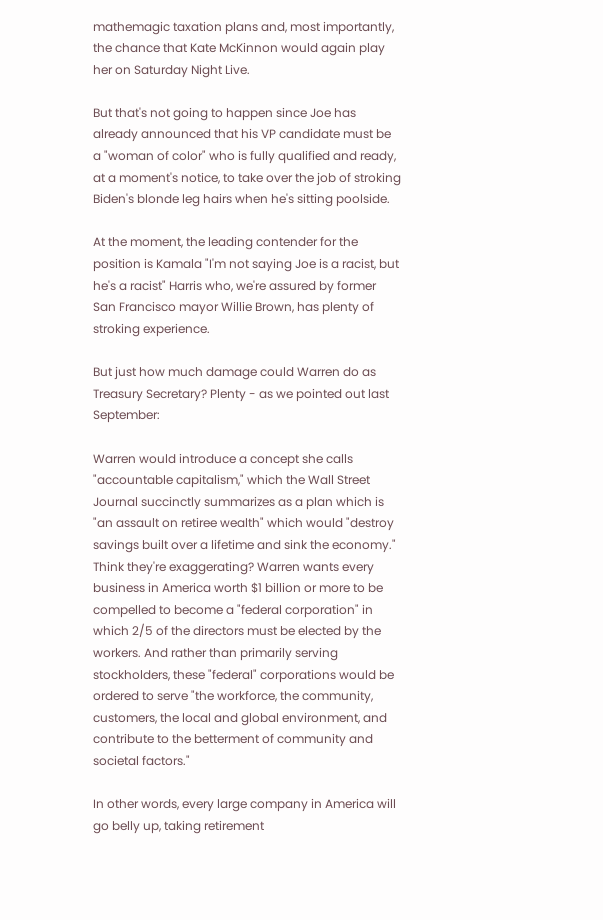mathemagic taxation plans and, most importantly, the chance that Kate McKinnon would again play her on Saturday Night Live.

But that's not going to happen since Joe has already announced that his VP candidate must be a "woman of color" who is fully qualified and ready, at a moment's notice, to take over the job of stroking Biden's blonde leg hairs when he's sitting poolside.

At the moment, the leading contender for the position is Kamala "I'm not saying Joe is a racist, but he's a racist" Harris who, we're assured by former San Francisco mayor Willie Brown, has plenty of stroking experience.

But just how much damage could Warren do as Treasury Secretary? Plenty - as we pointed out last September:

Warren would introduce a concept she calls "accountable capitalism," which the Wall Street Journal succinctly summarizes as a plan which is "an assault on retiree wealth" which would "destroy savings built over a lifetime and sink the economy."
Think they're exaggerating? Warren wants every business in America worth $1 billion or more to be compelled to become a "federal corporation" in which 2/5 of the directors must be elected by the workers. And rather than primarily serving stockholders, these "federal" corporations would be ordered to serve "the workforce, the community, customers, the local and global environment, and contribute to the betterment of community and societal factors."

In other words, every large company in America will go belly up, taking retirement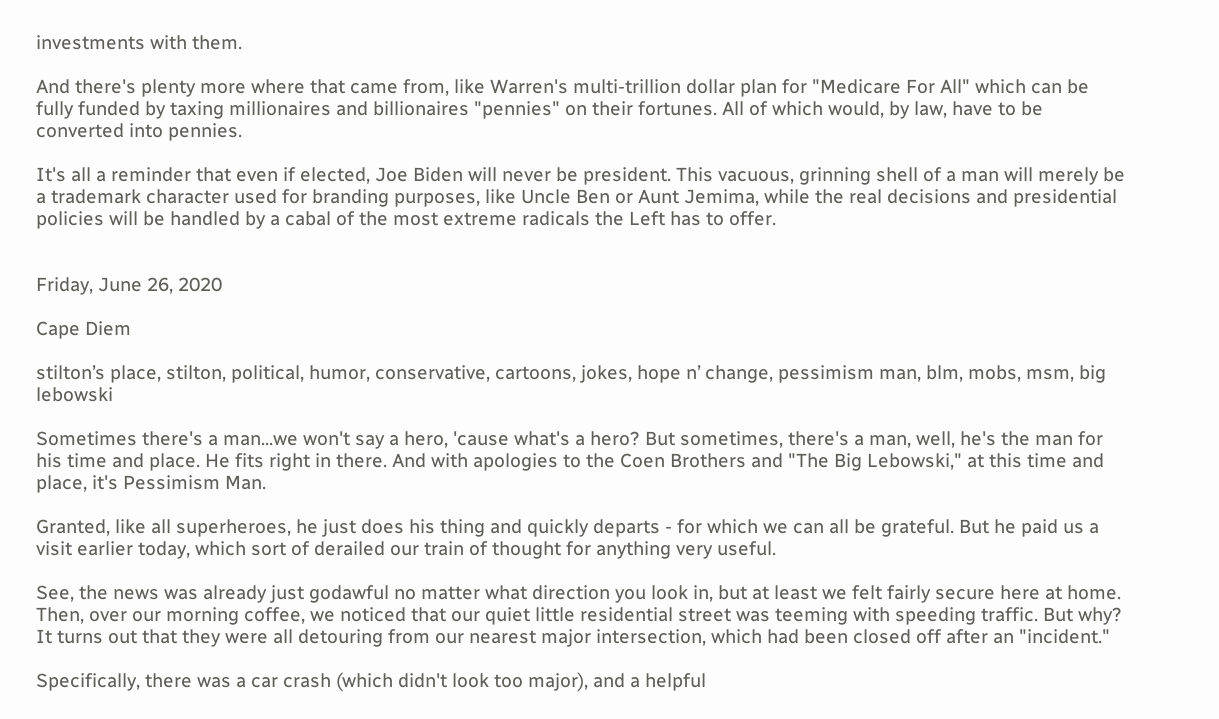investments with them.

And there's plenty more where that came from, like Warren's multi-trillion dollar plan for "Medicare For All" which can be fully funded by taxing millionaires and billionaires "pennies" on their fortunes. All of which would, by law, have to be converted into pennies.

It's all a reminder that even if elected, Joe Biden will never be president. This vacuous, grinning shell of a man will merely be a trademark character used for branding purposes, like Uncle Ben or Aunt Jemima, while the real decisions and presidential policies will be handled by a cabal of the most extreme radicals the Left has to offer.


Friday, June 26, 2020

Cape Diem

stilton’s place, stilton, political, humor, conservative, cartoons, jokes, hope n’ change, pessimism man, blm, mobs, msm, big lebowski

Sometimes there's a man...we won't say a hero, 'cause what's a hero? But sometimes, there's a man, well, he's the man for his time and place. He fits right in there. And with apologies to the Coen Brothers and "The Big Lebowski," at this time and place, it's Pessimism Man.

Granted, like all superheroes, he just does his thing and quickly departs - for which we can all be grateful. But he paid us a visit earlier today, which sort of derailed our train of thought for anything very useful.

See, the news was already just godawful no matter what direction you look in, but at least we felt fairly secure here at home. Then, over our morning coffee, we noticed that our quiet little residential street was teeming with speeding traffic. But why? It turns out that they were all detouring from our nearest major intersection, which had been closed off after an "incident."

Specifically, there was a car crash (which didn't look too major), and a helpful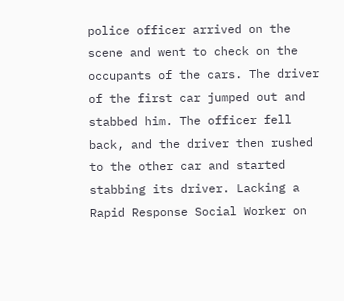police officer arrived on the scene and went to check on the occupants of the cars. The driver of the first car jumped out and stabbed him. The officer fell back, and the driver then rushed to the other car and started stabbing its driver. Lacking a Rapid Response Social Worker on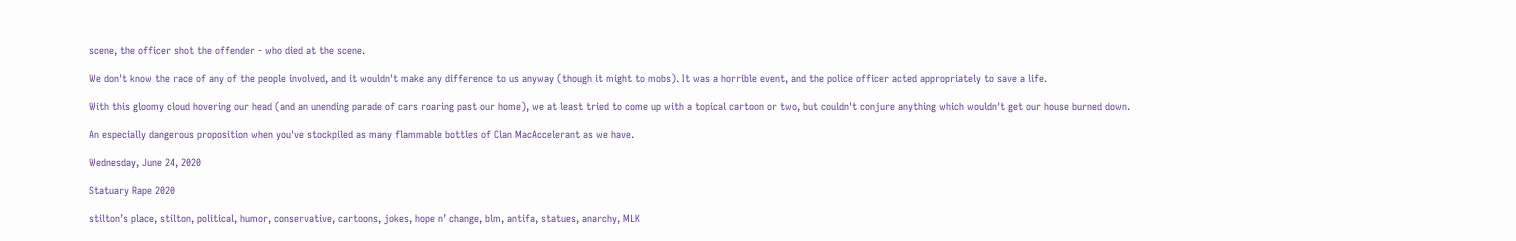scene, the officer shot the offender - who died at the scene.

We don't know the race of any of the people involved, and it wouldn't make any difference to us anyway (though it might to mobs). It was a horrible event, and the police officer acted appropriately to save a life.

With this gloomy cloud hovering our head (and an unending parade of cars roaring past our home), we at least tried to come up with a topical cartoon or two, but couldn't conjure anything which wouldn't get our house burned down.

An especially dangerous proposition when you've stockpiled as many flammable bottles of Clan MacAccelerant as we have.

Wednesday, June 24, 2020

Statuary Rape 2020

stilton’s place, stilton, political, humor, conservative, cartoons, jokes, hope n’ change, blm, antifa, statues, anarchy, MLK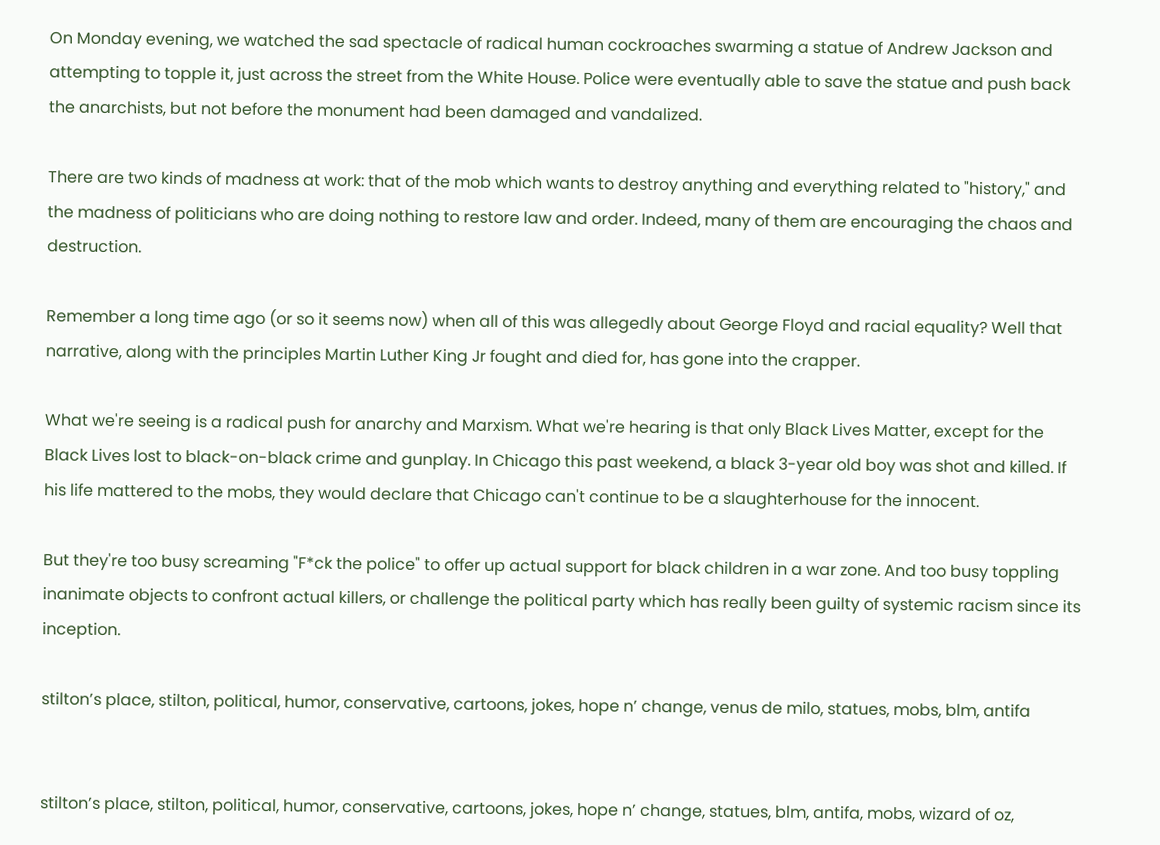On Monday evening, we watched the sad spectacle of radical human cockroaches swarming a statue of Andrew Jackson and attempting to topple it, just across the street from the White House. Police were eventually able to save the statue and push back the anarchists, but not before the monument had been damaged and vandalized.

There are two kinds of madness at work: that of the mob which wants to destroy anything and everything related to "history," and the madness of politicians who are doing nothing to restore law and order. Indeed, many of them are encouraging the chaos and destruction.

Remember a long time ago (or so it seems now) when all of this was allegedly about George Floyd and racial equality? Well that narrative, along with the principles Martin Luther King Jr fought and died for, has gone into the crapper.

What we're seeing is a radical push for anarchy and Marxism. What we're hearing is that only Black Lives Matter, except for the Black Lives lost to black-on-black crime and gunplay. In Chicago this past weekend, a black 3-year old boy was shot and killed. If his life mattered to the mobs, they would declare that Chicago can't continue to be a slaughterhouse for the innocent.

But they're too busy screaming "F*ck the police" to offer up actual support for black children in a war zone. And too busy toppling inanimate objects to confront actual killers, or challenge the political party which has really been guilty of systemic racism since its inception.

stilton’s place, stilton, political, humor, conservative, cartoons, jokes, hope n’ change, venus de milo, statues, mobs, blm, antifa


stilton’s place, stilton, political, humor, conservative, cartoons, jokes, hope n’ change, statues, blm, antifa, mobs, wizard of oz,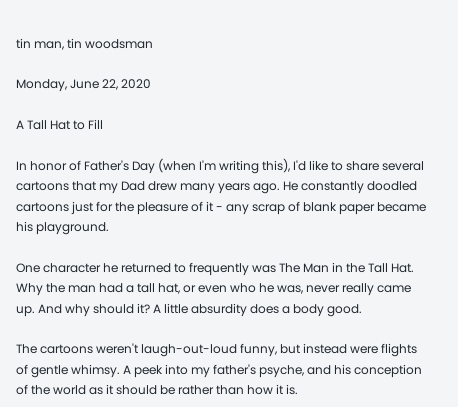tin man, tin woodsman

Monday, June 22, 2020

A Tall Hat to Fill

In honor of Father's Day (when I'm writing this), I'd like to share several cartoons that my Dad drew many years ago. He constantly doodled cartoons just for the pleasure of it - any scrap of blank paper became his playground.

One character he returned to frequently was The Man in the Tall Hat. Why the man had a tall hat, or even who he was, never really came up. And why should it? A little absurdity does a body good.

The cartoons weren't laugh-out-loud funny, but instead were flights of gentle whimsy. A peek into my father's psyche, and his conception of the world as it should be rather than how it is.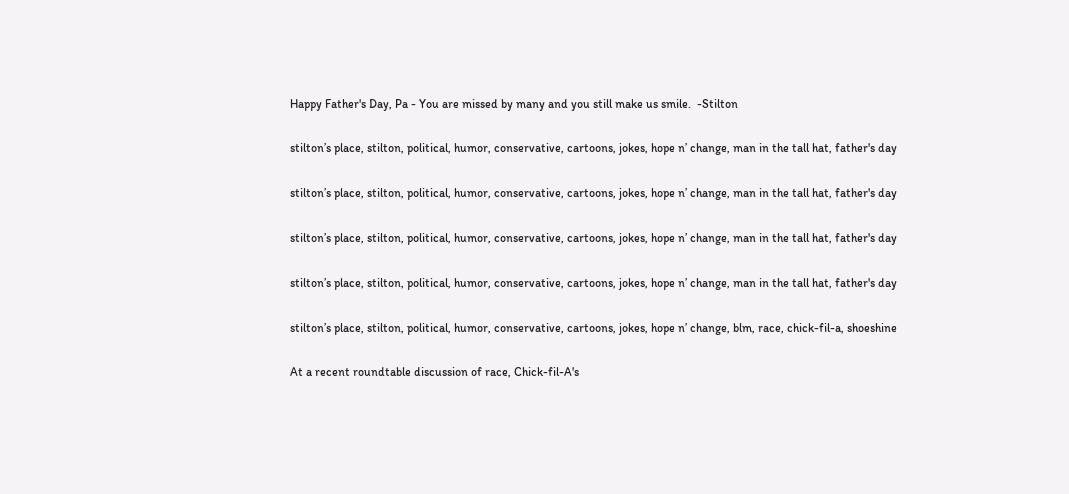Happy Father's Day, Pa - You are missed by many and you still make us smile.  -Stilton

stilton’s place, stilton, political, humor, conservative, cartoons, jokes, hope n’ change, man in the tall hat, father's day

stilton’s place, stilton, political, humor, conservative, cartoons, jokes, hope n’ change, man in the tall hat, father's day

stilton’s place, stilton, political, humor, conservative, cartoons, jokes, hope n’ change, man in the tall hat, father's day

stilton’s place, stilton, political, humor, conservative, cartoons, jokes, hope n’ change, man in the tall hat, father's day

stilton’s place, stilton, political, humor, conservative, cartoons, jokes, hope n’ change, blm, race, chick-fil-a, shoeshine

At a recent roundtable discussion of race, Chick-fil-A's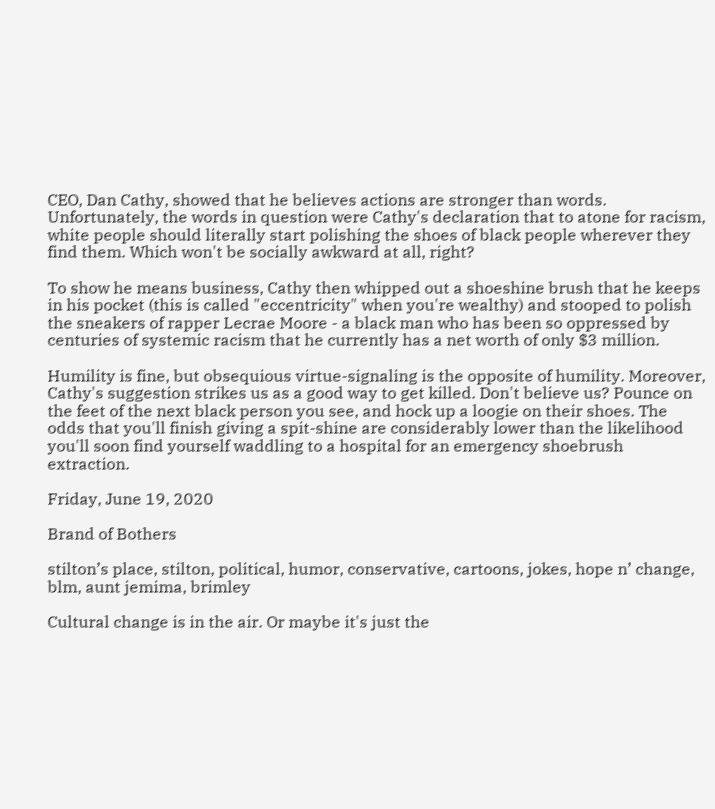CEO, Dan Cathy, showed that he believes actions are stronger than words. Unfortunately, the words in question were Cathy's declaration that to atone for racism, white people should literally start polishing the shoes of black people wherever they find them. Which won't be socially awkward at all, right?

To show he means business, Cathy then whipped out a shoeshine brush that he keeps in his pocket (this is called "eccentricity" when you're wealthy) and stooped to polish the sneakers of rapper Lecrae Moore - a black man who has been so oppressed by centuries of systemic racism that he currently has a net worth of only $3 million.

Humility is fine, but obsequious virtue-signaling is the opposite of humility. Moreover, Cathy's suggestion strikes us as a good way to get killed. Don't believe us? Pounce on the feet of the next black person you see, and hock up a loogie on their shoes. The odds that you'll finish giving a spit-shine are considerably lower than the likelihood you'll soon find yourself waddling to a hospital for an emergency shoebrush extraction.

Friday, June 19, 2020

Brand of Bothers

stilton’s place, stilton, political, humor, conservative, cartoons, jokes, hope n’ change, blm, aunt jemima, brimley

Cultural change is in the air. Or maybe it's just the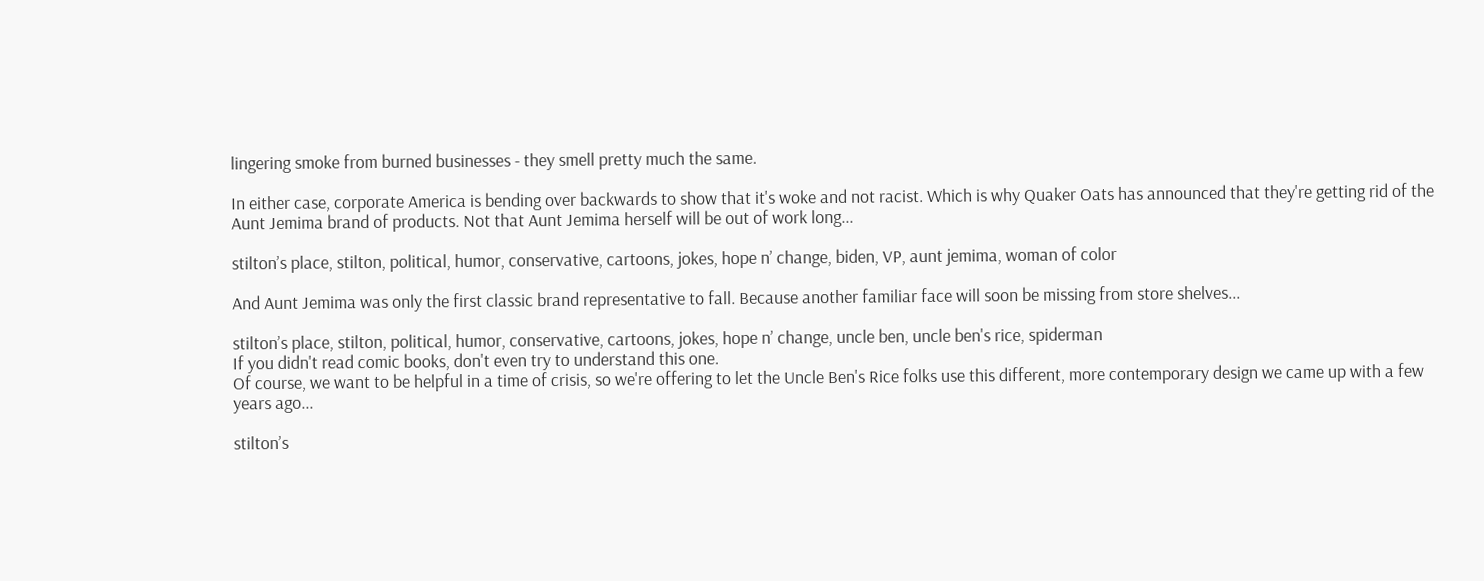lingering smoke from burned businesses - they smell pretty much the same.

In either case, corporate America is bending over backwards to show that it's woke and not racist. Which is why Quaker Oats has announced that they're getting rid of the Aunt Jemima brand of products. Not that Aunt Jemima herself will be out of work long...

stilton’s place, stilton, political, humor, conservative, cartoons, jokes, hope n’ change, biden, VP, aunt jemima, woman of color

And Aunt Jemima was only the first classic brand representative to fall. Because another familiar face will soon be missing from store shelves...

stilton’s place, stilton, political, humor, conservative, cartoons, jokes, hope n’ change, uncle ben, uncle ben's rice, spiderman
If you didn't read comic books, don't even try to understand this one.
Of course, we want to be helpful in a time of crisis, so we're offering to let the Uncle Ben's Rice folks use this different, more contemporary design we came up with a few years ago...

stilton’s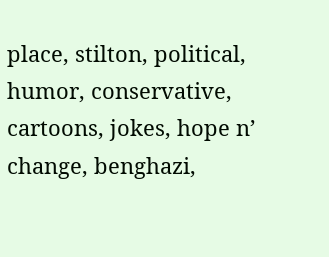place, stilton, political, humor, conservative, cartoons, jokes, hope n’ change, benghazi,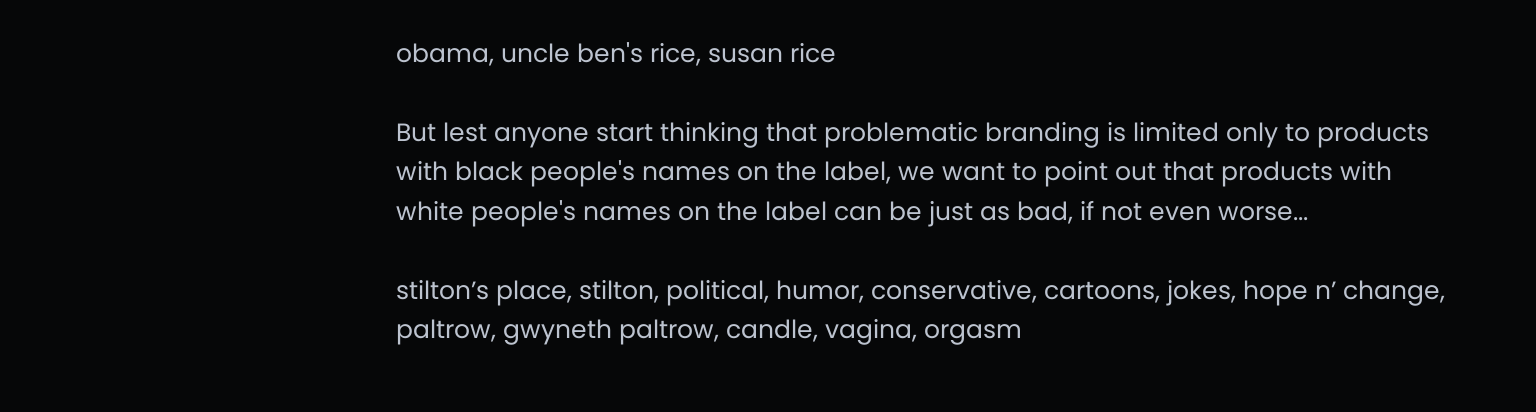obama, uncle ben's rice, susan rice

But lest anyone start thinking that problematic branding is limited only to products with black people's names on the label, we want to point out that products with white people's names on the label can be just as bad, if not even worse...

stilton’s place, stilton, political, humor, conservative, cartoons, jokes, hope n’ change, paltrow, gwyneth paltrow, candle, vagina, orgasm